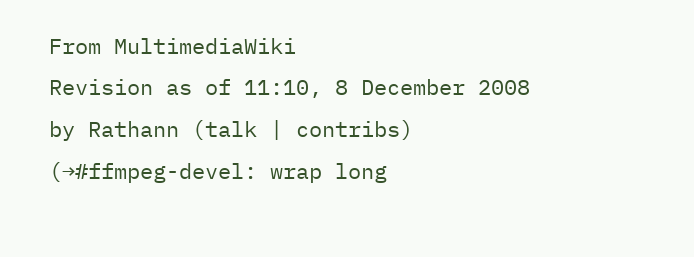From MultimediaWiki
Revision as of 11:10, 8 December 2008 by Rathann (talk | contribs) (→#ffmpeg-devel: wrap long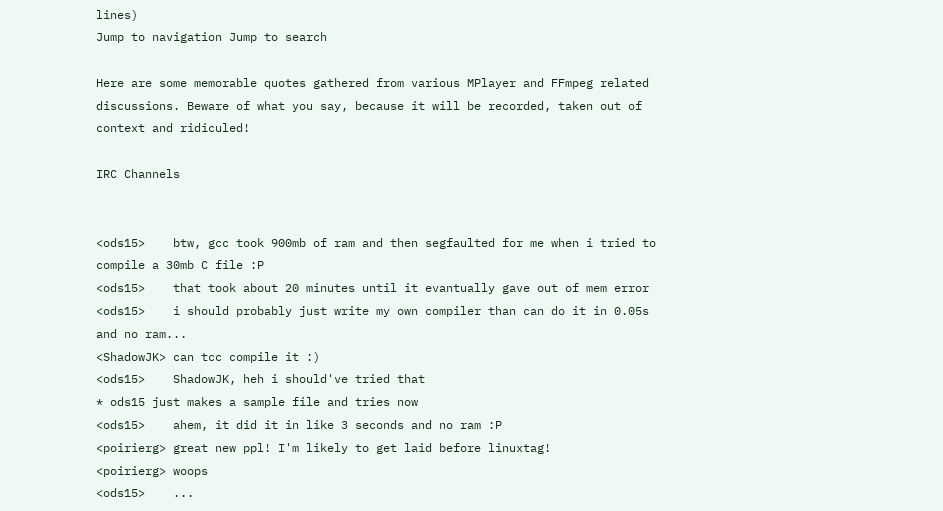lines)
Jump to navigation Jump to search

Here are some memorable quotes gathered from various MPlayer and FFmpeg related discussions. Beware of what you say, because it will be recorded, taken out of context and ridiculed!

IRC Channels


<ods15>    btw, gcc took 900mb of ram and then segfaulted for me when i tried to compile a 30mb C file :P
<ods15>    that took about 20 minutes until it evantually gave out of mem error
<ods15>    i should probably just write my own compiler than can do it in 0.05s and no ram...
<ShadowJK> can tcc compile it :)
<ods15>    ShadowJK, heh i should've tried that
* ods15 just makes a sample file and tries now
<ods15>    ahem, it did it in like 3 seconds and no ram :P
<poirierg> great new ppl! I'm likely to get laid before linuxtag!
<poirierg> woops
<ods15>    ...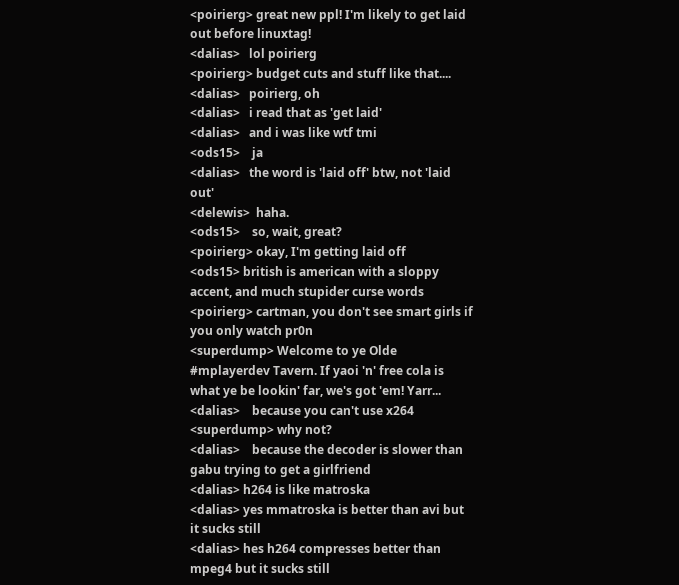<poirierg> great new ppl! I'm likely to get laid out before linuxtag!
<dalias>   lol poirierg
<poirierg> budget cuts and stuff like that....
<dalias>   poirierg, oh
<dalias>   i read that as 'get laid'
<dalias>   and i was like wtf tmi
<ods15>    ja
<dalias>   the word is 'laid off' btw, not 'laid out'
<delewis>  haha.
<ods15>    so, wait, great?
<poirierg> okay, I'm getting laid off
<ods15> british is american with a sloppy accent, and much stupider curse words
<poirierg> cartman, you don't see smart girls if you only watch pr0n
<superdump> Welcome to ye Olde #mplayerdev Tavern. If yaoi 'n' free cola is what ye be lookin' far, we's got 'em! Yarr...
<dalias>    because you can't use x264
<superdump> why not?
<dalias>    because the decoder is slower than gabu trying to get a girlfriend
<dalias> h264 is like matroska
<dalias> yes mmatroska is better than avi but it sucks still
<dalias> hes h264 compresses better than mpeg4 but it sucks still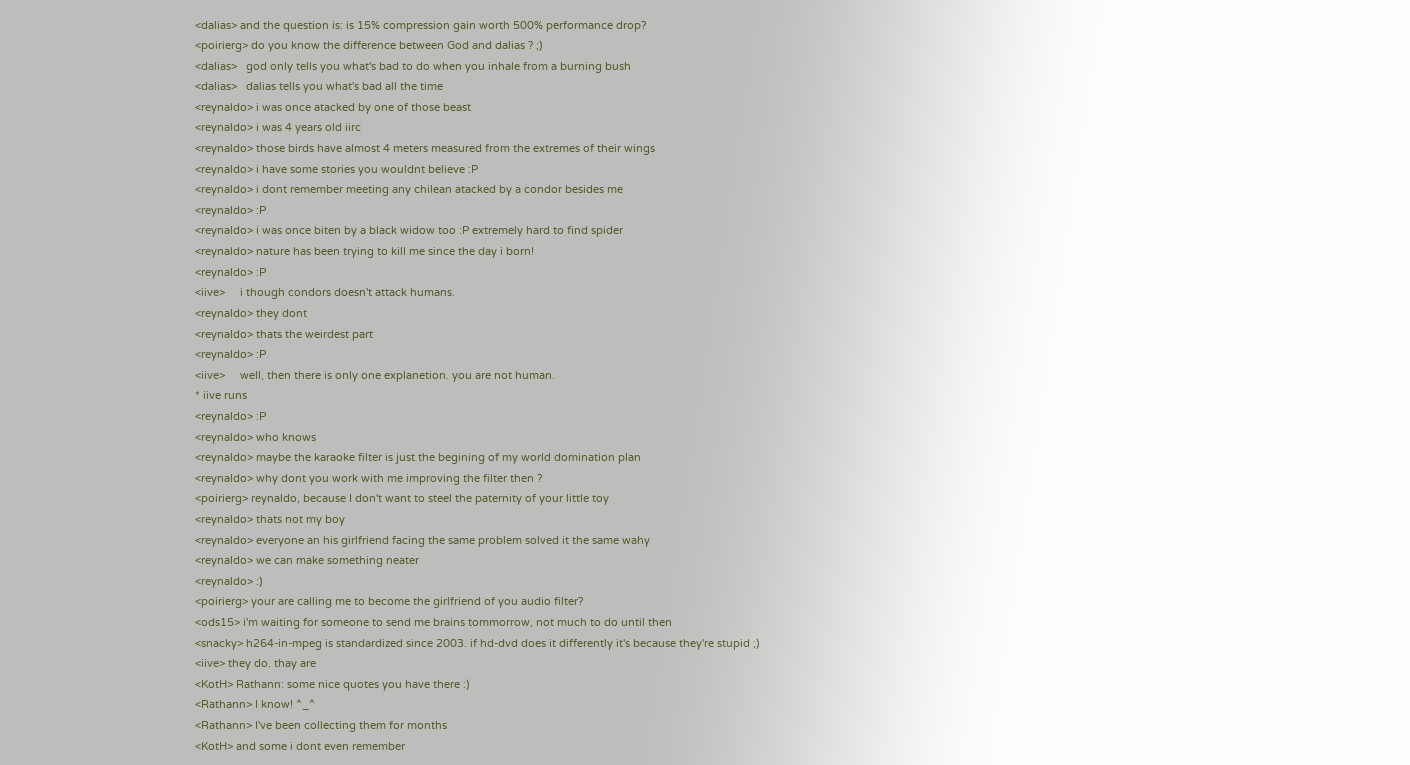<dalias> and the question is: is 15% compression gain worth 500% performance drop?
<poirierg> do you know the difference between God and dalias ? ;)
<dalias>   god only tells you what's bad to do when you inhale from a burning bush
<dalias>   dalias tells you what's bad all the time
<reynaldo> i was once atacked by one of those beast
<reynaldo> i was 4 years old iirc
<reynaldo> those birds have almost 4 meters measured from the extremes of their wings
<reynaldo> i have some stories you wouldnt believe :P
<reynaldo> i dont remember meeting any chilean atacked by a condor besides me
<reynaldo> :P
<reynaldo> i was once biten by a black widow too :P extremely hard to find spider
<reynaldo> nature has been trying to kill me since the day i born!
<reynaldo> :P
<iive>     i though condors doesn't attack humans.
<reynaldo> they dont
<reynaldo> thats the weirdest part
<reynaldo> :P
<iive>     well, then there is only one explanetion. you are not human.
* iive runs
<reynaldo> :P
<reynaldo> who knows
<reynaldo> maybe the karaoke filter is just the begining of my world domination plan
<reynaldo> why dont you work with me improving the filter then ?
<poirierg> reynaldo, because I don't want to steel the paternity of your little toy
<reynaldo> thats not my boy
<reynaldo> everyone an his girlfriend facing the same problem solved it the same wahy
<reynaldo> we can make something neater
<reynaldo> :)
<poirierg> your are calling me to become the girlfriend of you audio filter?
<ods15> i'm waiting for someone to send me brains tommorrow, not much to do until then
<snacky> h264-in-mpeg is standardized since 2003. if hd-dvd does it differently it's because they're stupid ;)
<iive> they do. thay are
<KotH> Rathann: some nice quotes you have there :)
<Rathann> I know! ^_^
<Rathann> I've been collecting them for months
<KotH> and some i dont even remember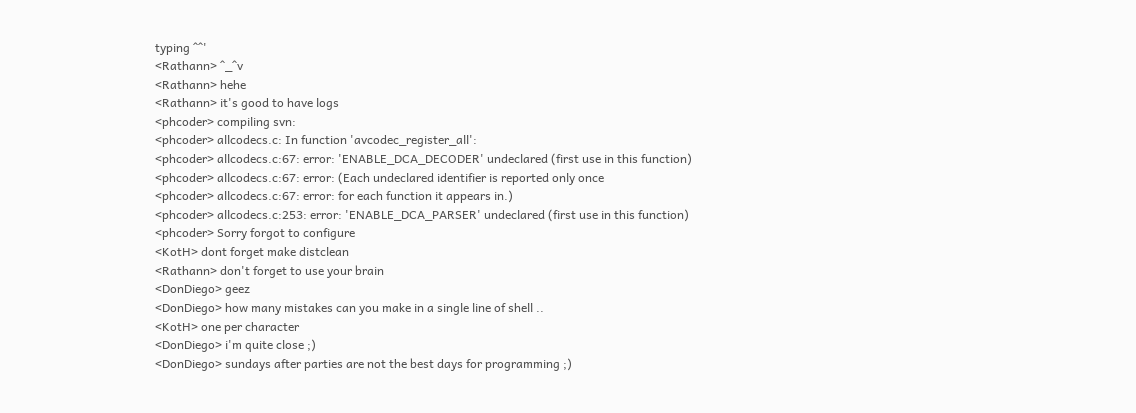typing ^^'
<Rathann> ^_^v
<Rathann> hehe
<Rathann> it's good to have logs
<phcoder> compiling svn:
<phcoder> allcodecs.c: In function 'avcodec_register_all':
<phcoder> allcodecs.c:67: error: 'ENABLE_DCA_DECODER' undeclared (first use in this function)
<phcoder> allcodecs.c:67: error: (Each undeclared identifier is reported only once
<phcoder> allcodecs.c:67: error: for each function it appears in.)
<phcoder> allcodecs.c:253: error: 'ENABLE_DCA_PARSER' undeclared (first use in this function)
<phcoder> Sorry forgot to configure
<KotH> dont forget make distclean
<Rathann> don't forget to use your brain
<DonDiego> geez
<DonDiego> how many mistakes can you make in a single line of shell ..
<KotH> one per character
<DonDiego> i'm quite close ;)
<DonDiego> sundays after parties are not the best days for programming ;)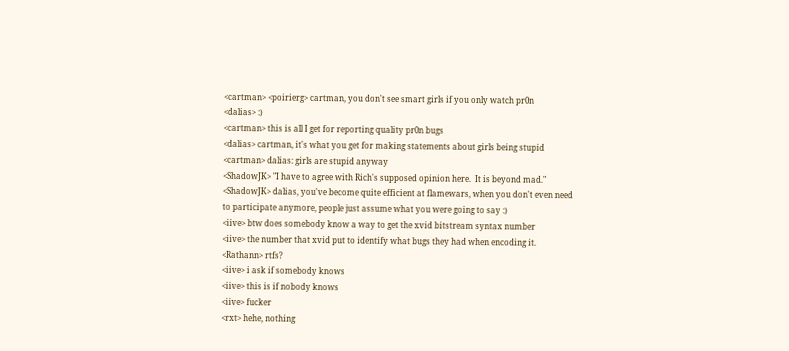<cartman> <poirierg> cartman, you don't see smart girls if you only watch pr0n
<dalias> :)
<cartman> this is all I get for reporting quality pr0n bugs
<dalias> cartman, it's what you get for making statements about girls being stupid
<cartman> dalias: girls are stupid anyway
<ShadowJK> "I have to agree with Rich's supposed opinion here.  It is beyond mad."
<ShadowJK> dalias, you've become quite efficient at flamewars, when you don't even need
to participate anymore, people just assume what you were going to say :)
<iive> btw does somebody know a way to get the xvid bitstream syntax number
<iive> the number that xvid put to identify what bugs they had when encoding it.
<Rathann> rtfs?
<iive> i ask if somebody knows
<iive> this is if nobody knows
<iive> fucker
<rxt> hehe, nothing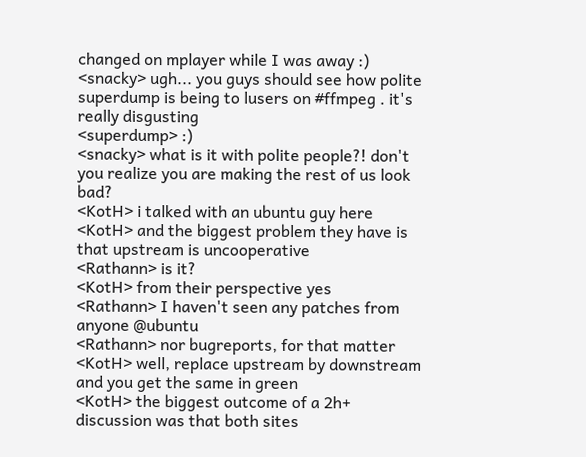changed on mplayer while I was away :)
<snacky> ugh... you guys should see how polite superdump is being to lusers on #ffmpeg . it's really disgusting
<superdump> :)
<snacky> what is it with polite people?! don't you realize you are making the rest of us look bad?
<KotH> i talked with an ubuntu guy here
<KotH> and the biggest problem they have is that upstream is uncooperative
<Rathann> is it?
<KotH> from their perspective yes
<Rathann> I haven't seen any patches from anyone @ubuntu
<Rathann> nor bugreports, for that matter
<KotH> well, replace upstream by downstream and you get the same in green
<KotH> the biggest outcome of a 2h+ discussion was that both sites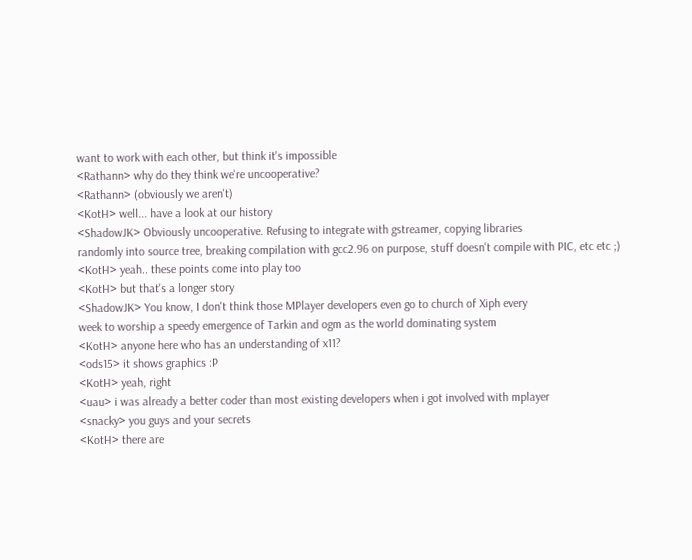want to work with each other, but think it's impossible
<Rathann> why do they think we're uncooperative?
<Rathann> (obviously we aren't)
<KotH> well... have a look at our history
<ShadowJK> Obviously uncooperative. Refusing to integrate with gstreamer, copying libraries
randomly into source tree, breaking compilation with gcc2.96 on purpose, stuff doesn't compile with PIC, etc etc ;)
<KotH> yeah.. these points come into play too
<KotH> but that's a longer story
<ShadowJK> You know, I don't think those MPlayer developers even go to church of Xiph every
week to worship a speedy emergence of Tarkin and ogm as the world dominating system
<KotH> anyone here who has an understanding of x11?
<ods15> it shows graphics :P
<KotH> yeah, right
<uau> i was already a better coder than most existing developers when i got involved with mplayer
<snacky> you guys and your secrets
<KotH> there are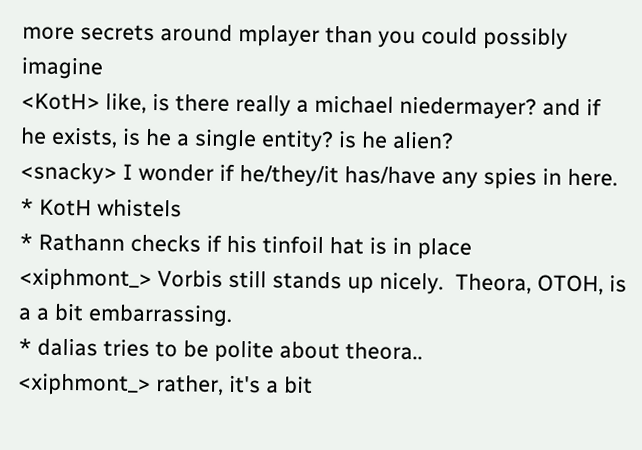more secrets around mplayer than you could possibly imagine
<KotH> like, is there really a michael niedermayer? and if he exists, is he a single entity? is he alien?
<snacky> I wonder if he/they/it has/have any spies in here.
* KotH whistels
* Rathann checks if his tinfoil hat is in place
<xiphmont_> Vorbis still stands up nicely.  Theora, OTOH, is a a bit embarrassing.
* dalias tries to be polite about theora..
<xiphmont_> rather, it's a bit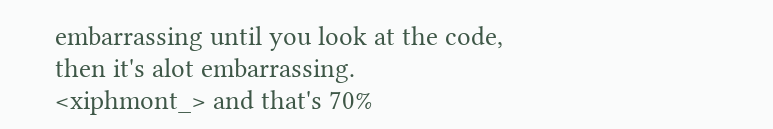embarrassing until you look at the code, then it's alot embarrassing.
<xiphmont_> and that's 70%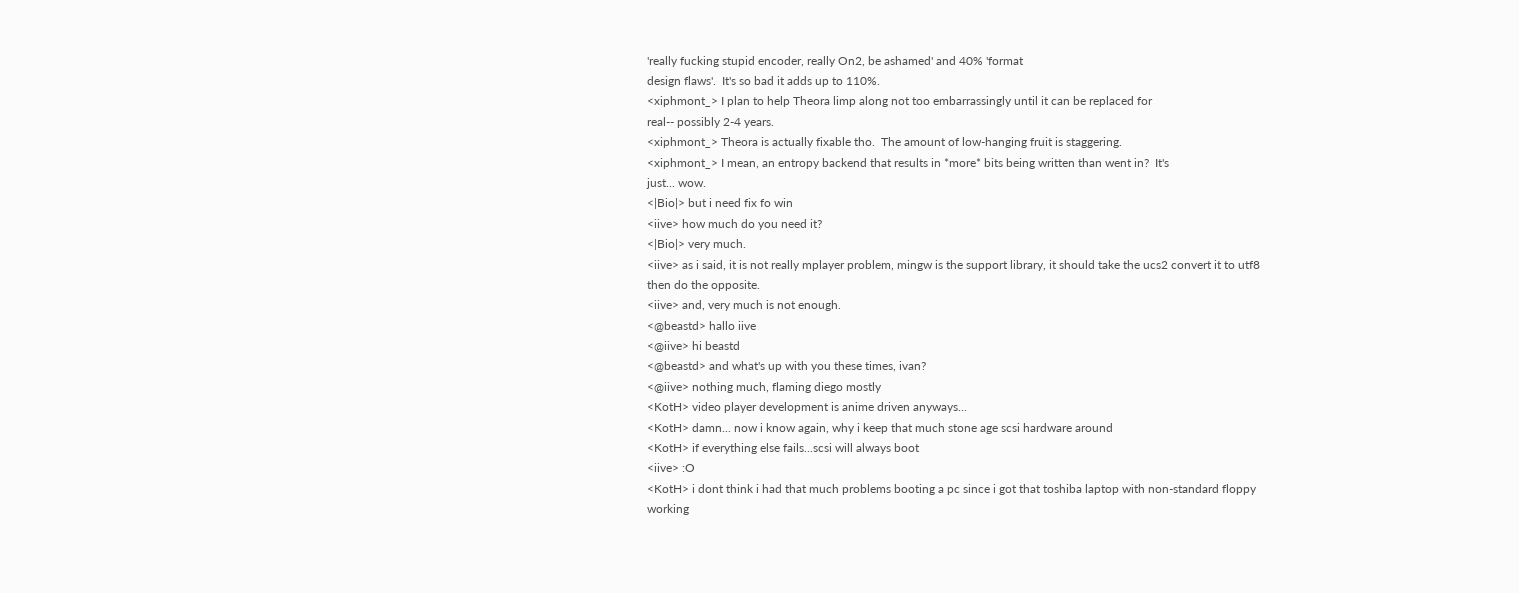'really fucking stupid encoder, really On2, be ashamed' and 40% 'format
design flaws'.  It's so bad it adds up to 110%.
<xiphmont_> I plan to help Theora limp along not too embarrassingly until it can be replaced for
real-- possibly 2-4 years.
<xiphmont_> Theora is actually fixable tho.  The amount of low-hanging fruit is staggering.
<xiphmont_> I mean, an entropy backend that results in *more* bits being written than went in?  It's
just... wow.
<|Bio|> but i need fix fo win
<iive> how much do you need it?
<|Bio|> very much.
<iive> as i said, it is not really mplayer problem, mingw is the support library, it should take the ucs2 convert it to utf8 then do the opposite.
<iive> and, very much is not enough.
<@beastd> hallo iive
<@iive> hi beastd
<@beastd> and what's up with you these times, ivan?
<@iive> nothing much, flaming diego mostly
<KotH> video player development is anime driven anyways...
<KotH> damn... now i know again, why i keep that much stone age scsi hardware around
<KotH> if everything else fails...scsi will always boot
<iive> :O
<KotH> i dont think i had that much problems booting a pc since i got that toshiba laptop with non-standard floppy working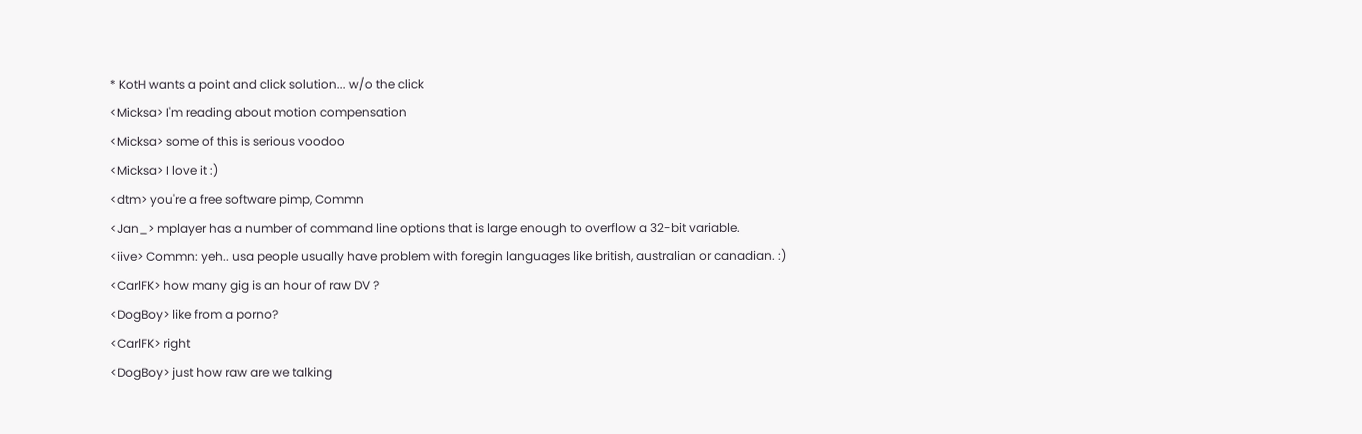* KotH wants a point and click solution... w/o the click
<Micksa> I'm reading about motion compensation
<Micksa> some of this is serious voodoo
<Micksa> I love it :)
<dtm> you're a free software pimp, Commn
<Jan_> mplayer has a number of command line options that is large enough to overflow a 32-bit variable.
<iive> Commn: yeh.. usa people usually have problem with foregin languages like british, australian or canadian. :)
<CarlFK> how many gig is an hour of raw DV ?
<DogBoy> like from a porno?
<CarlFK> right
<DogBoy> just how raw are we talking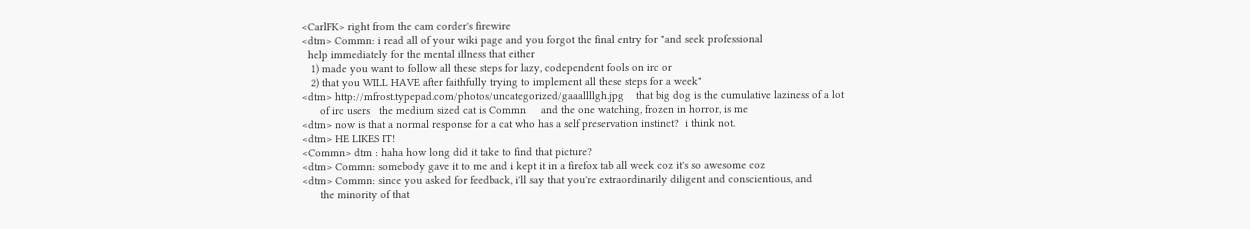<CarlFK> right from the cam corder's firewire
<dtm> Commn: i read all of your wiki page and you forgot the final entry for "and seek professional
  help immediately for the mental illness that either
   1) made you want to follow all these steps for lazy, codependent fools on irc or
   2) that you WILL HAVE after faithfully trying to implement all these steps for a week"
<dtm> http://mfrost.typepad.com/photos/uncategorized/gaaallllgh.jpg    that big dog is the cumulative laziness of a lot
      of irc users   the medium sized cat is Commn     and the one watching, frozen in horror, is me
<dtm> now is that a normal response for a cat who has a self preservation instinct?  i think not.
<dtm> HE LIKES IT!
<Commn> dtm : haha how long did it take to find that picture?
<dtm> Commn: somebody gave it to me and i kept it in a firefox tab all week coz it's so awesome coz
<dtm> Commn: since you asked for feedback, i'll say that you're extraordinarily diligent and conscientious, and
      the minority of that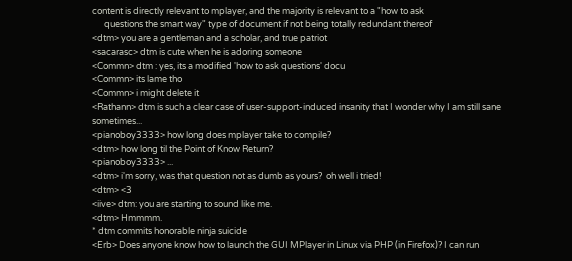content is directly relevant to mplayer, and the majority is relevant to a "how to ask
      questions the smart way" type of document if not being totally redundant thereof
<dtm> you are a gentleman and a scholar, and true patriot
<sacarasc> dtm is cute when he is adoring someone
<Commn> dtm : yes, its a modified 'how to ask questions' docu
<Commn> its lame tho
<Commn> i might delete it
<Rathann> dtm is such a clear case of user-support-induced insanity that I wonder why I am still sane sometimes...
<pianoboy3333> how long does mplayer take to compile?
<dtm> how long til the Point of Know Return?
<pianoboy3333> ...
<dtm> i'm sorry, was that question not as dumb as yours?  oh well i tried!
<dtm> <3
<iive> dtm: you are starting to sound like me.
<dtm> Hmmmm.
* dtm commits honorable ninja suicide
<Erb> Does anyone know how to launch the GUI MPlayer in Linux via PHP (in Firefox)? I can run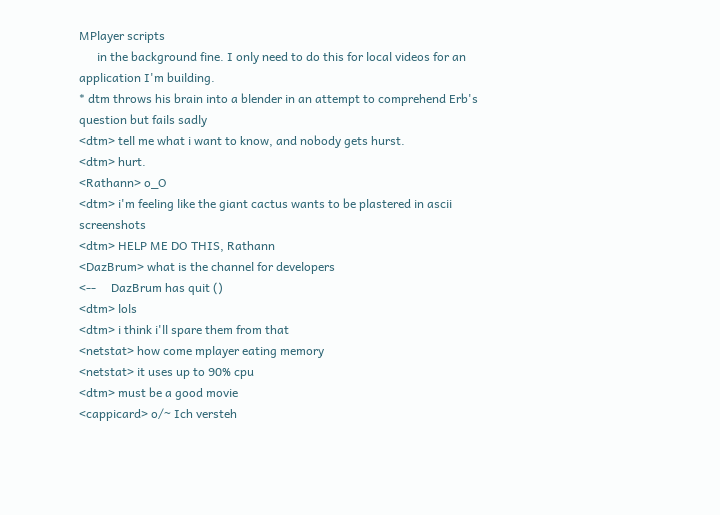MPlayer scripts
      in the background fine. I only need to do this for local videos for an application I'm building.
* dtm throws his brain into a blender in an attempt to comprehend Erb's question but fails sadly
<dtm> tell me what i want to know, and nobody gets hurst.
<dtm> hurt.
<Rathann> o_O
<dtm> i'm feeling like the giant cactus wants to be plastered in ascii screenshots
<dtm> HELP ME DO THIS, Rathann
<DazBrum> what is the channel for developers
<--     DazBrum has quit ()
<dtm> lols
<dtm> i think i'll spare them from that
<netstat> how come mplayer eating memory
<netstat> it uses up to 90% cpu
<dtm> must be a good movie
<cappicard> o/~ Ich versteh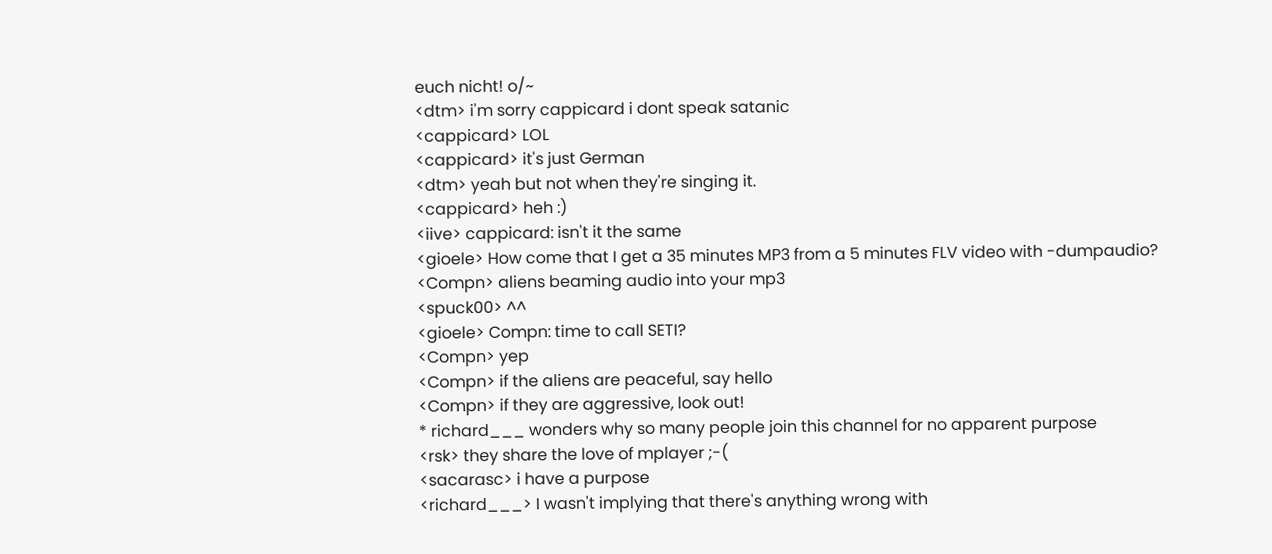euch nicht! o/~
<dtm> i'm sorry cappicard i dont speak satanic
<cappicard> LOL
<cappicard> it's just German
<dtm> yeah but not when they're singing it.
<cappicard> heh :)
<iive> cappicard: isn't it the same
<gioele> How come that I get a 35 minutes MP3 from a 5 minutes FLV video with -dumpaudio?
<Compn> aliens beaming audio into your mp3
<spuck00> ^^
<gioele> Compn: time to call SETI?
<Compn> yep
<Compn> if the aliens are peaceful, say hello
<Compn> if they are aggressive, look out!
* richard___ wonders why so many people join this channel for no apparent purpose
<rsk> they share the love of mplayer ;-(
<sacarasc> i have a purpose
<richard___> I wasn't implying that there's anything wrong with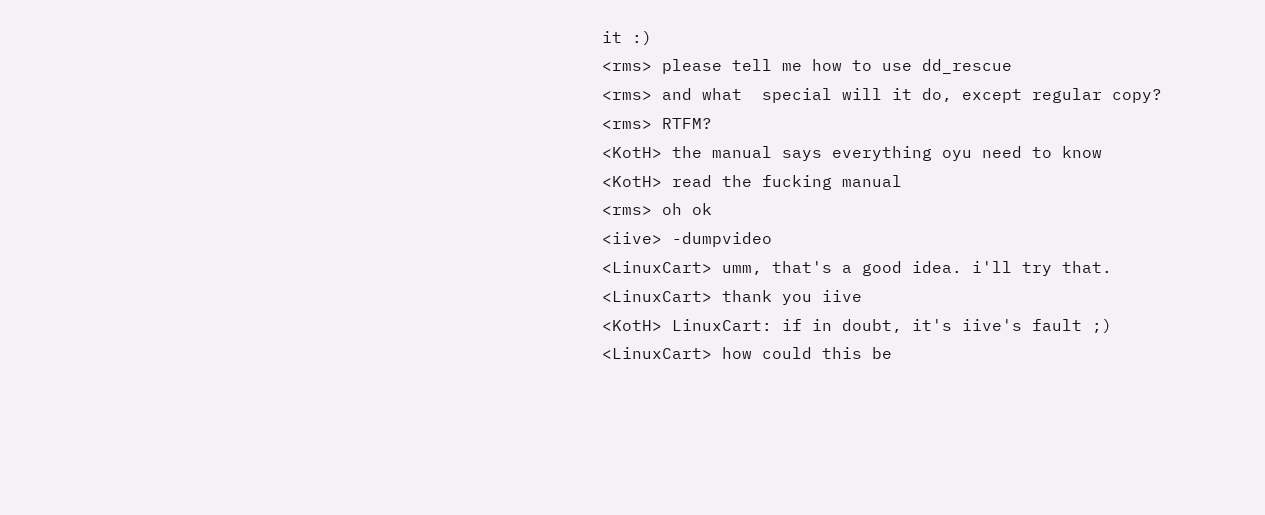it :)
<rms> please tell me how to use dd_rescue
<rms> and what  special will it do, except regular copy?
<rms> RTFM?
<KotH> the manual says everything oyu need to know
<KotH> read the fucking manual
<rms> oh ok
<iive> -dumpvideo
<LinuxCart> umm, that's a good idea. i'll try that.
<LinuxCart> thank you iive
<KotH> LinuxCart: if in doubt, it's iive's fault ;)
<LinuxCart> how could this be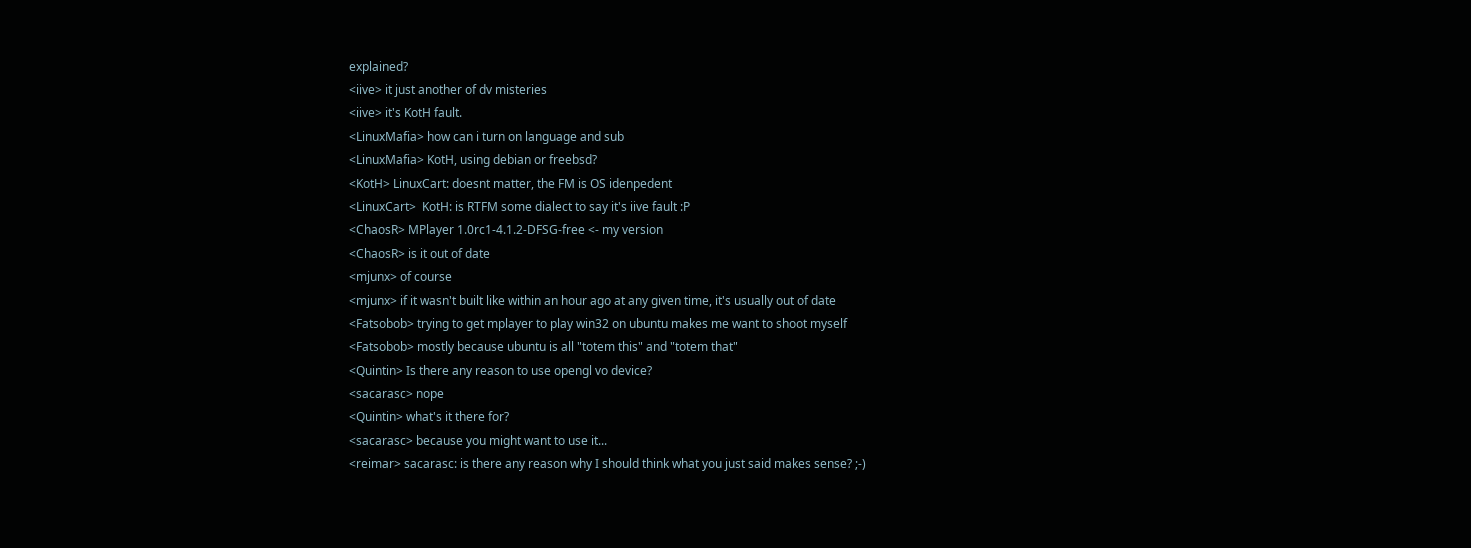explained?
<iive> it just another of dv misteries
<iive> it's KotH fault.
<LinuxMafia> how can i turn on language and sub
<LinuxMafia> KotH, using debian or freebsd?
<KotH> LinuxCart: doesnt matter, the FM is OS idenpedent
<LinuxCart>  KotH: is RTFM some dialect to say it's iive fault :P
<ChaosR> MPlayer 1.0rc1-4.1.2-DFSG-free <- my version
<ChaosR> is it out of date
<mjunx> of course
<mjunx> if it wasn't built like within an hour ago at any given time, it's usually out of date
<Fatsobob> trying to get mplayer to play win32 on ubuntu makes me want to shoot myself
<Fatsobob> mostly because ubuntu is all "totem this" and "totem that"
<Quintin> Is there any reason to use opengl vo device?
<sacarasc> nope
<Quintin> what's it there for?
<sacarasc> because you might want to use it...
<reimar> sacarasc: is there any reason why I should think what you just said makes sense? ;-)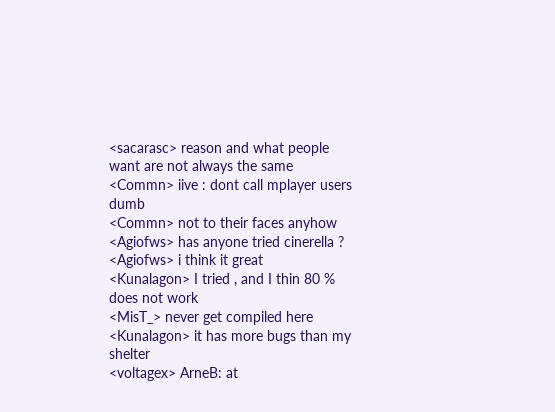<sacarasc> reason and what people want are not always the same
<Commn> iive : dont call mplayer users dumb
<Commn> not to their faces anyhow
<Agiofws> has anyone tried cinerella ?
<Agiofws> i think it great
<Kunalagon> I tried , and I thin 80 % does not work
<MisT_> never get compiled here
<Kunalagon> it has more bugs than my shelter
<voltagex> ArneB: at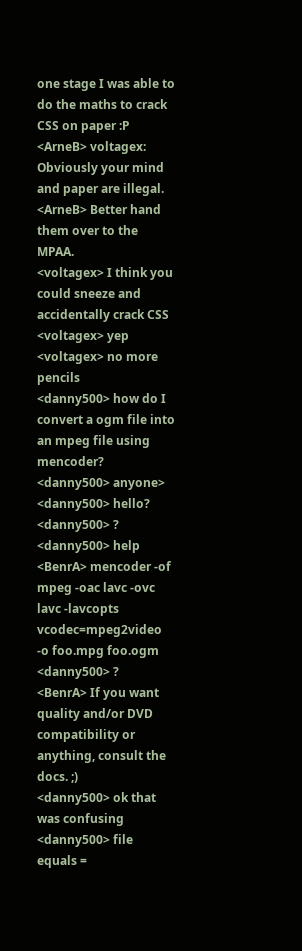one stage I was able to do the maths to crack CSS on paper :P
<ArneB> voltagex: Obviously your mind and paper are illegal.
<ArneB> Better hand them over to the MPAA.
<voltagex> I think you could sneeze and accidentally crack CSS
<voltagex> yep
<voltagex> no more pencils
<danny500> how do I convert a ogm file into an mpeg file using mencoder?
<danny500> anyone>
<danny500> hello?
<danny500> ?
<danny500> help
<BenrA> mencoder -of mpeg -oac lavc -ovc lavc -lavcopts vcodec=mpeg2video -o foo.mpg foo.ogm
<danny500> ?
<BenrA> If you want quality and/or DVD compatibility or anything, consult the docs. ;)
<danny500> ok that was confusing
<danny500> file equals =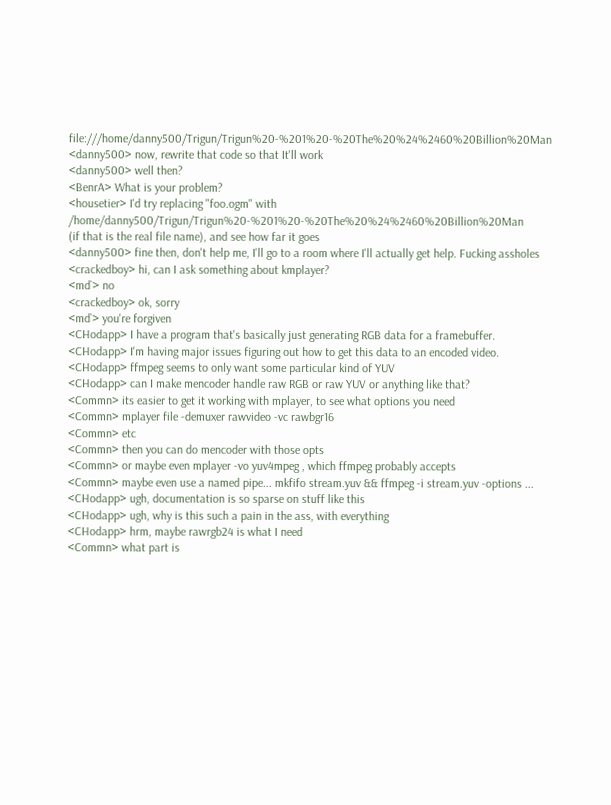file:///home/danny500/Trigun/Trigun%20-%201%20-%20The%20%24%2460%20Billion%20Man
<danny500> now, rewrite that code so that It'll work
<danny500> well then?
<BenrA> What is your problem?
<housetier> I'd try replacing "foo.ogm" with /home/danny500/Trigun/Trigun%20-%201%20-%20The%20%24%2460%20Billion%20Man
(if that is the real file name), and see how far it goes
<danny500> fine then, don't help me, I'll go to a room where I'll actually get help. Fucking assholes
<crackedboy> hi, can I ask something about kmplayer?
<md`> no
<crackedboy> ok, sorry
<md`> you're forgiven
<CHodapp> I have a program that's basically just generating RGB data for a framebuffer.
<CHodapp> I'm having major issues figuring out how to get this data to an encoded video.
<CHodapp> ffmpeg seems to only want some particular kind of YUV
<CHodapp> can I make mencoder handle raw RGB or raw YUV or anything like that?
<Commn> its easier to get it working with mplayer, to see what options you need
<Commn> mplayer file -demuxer rawvideo -vc rawbgr16
<Commn> etc
<Commn> then you can do mencoder with those opts
<Commn> or maybe even mplayer -vo yuv4mpeg , which ffmpeg probably accepts
<Commn> maybe even use a named pipe... mkfifo stream.yuv && ffmpeg -i stream.yuv -options ...
<CHodapp> ugh, documentation is so sparse on stuff like this
<CHodapp> ugh, why is this such a pain in the ass, with everything
<CHodapp> hrm, maybe rawrgb24 is what I need
<Commn> what part is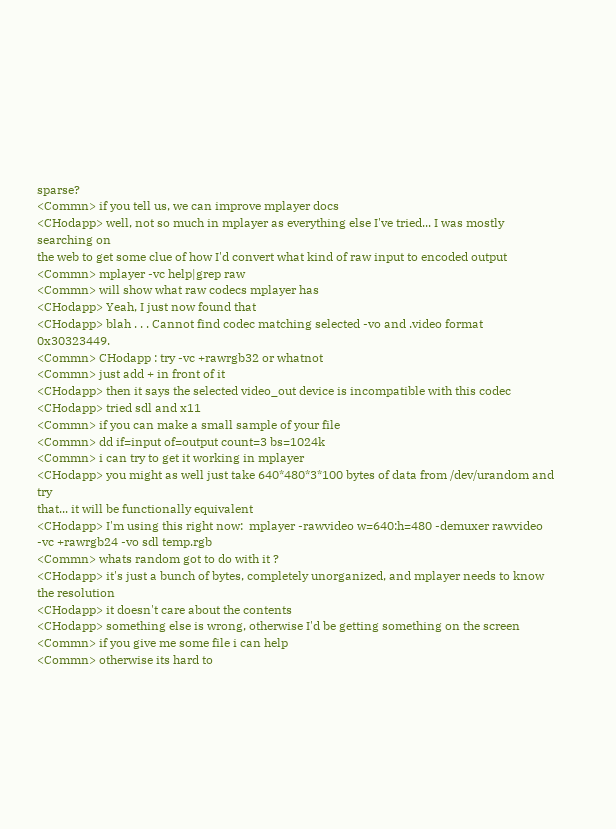sparse?
<Commn> if you tell us, we can improve mplayer docs
<CHodapp> well, not so much in mplayer as everything else I've tried... I was mostly searching on
the web to get some clue of how I'd convert what kind of raw input to encoded output
<Commn> mplayer -vc help|grep raw
<Commn> will show what raw codecs mplayer has
<CHodapp> Yeah, I just now found that
<CHodapp> blah . . . Cannot find codec matching selected -vo and .video format 0x30323449.
<Commn> CHodapp : try -vc +rawrgb32 or whatnot
<Commn> just add + in front of it
<CHodapp> then it says the selected video_out device is incompatible with this codec
<CHodapp> tried sdl and x11
<Commn> if you can make a small sample of your file
<Commn> dd if=input of=output count=3 bs=1024k
<Commn> i can try to get it working in mplayer
<CHodapp> you might as well just take 640*480*3*100 bytes of data from /dev/urandom and try
that... it will be functionally equivalent
<CHodapp> I'm using this right now:  mplayer -rawvideo w=640:h=480 -demuxer rawvideo -vc +rawrgb24 -vo sdl temp.rgb
<Commn> whats random got to do with it ?
<CHodapp> it's just a bunch of bytes, completely unorganized, and mplayer needs to know the resolution
<CHodapp> it doesn't care about the contents
<CHodapp> something else is wrong, otherwise I'd be getting something on the screen
<Commn> if you give me some file i can help
<Commn> otherwise its hard to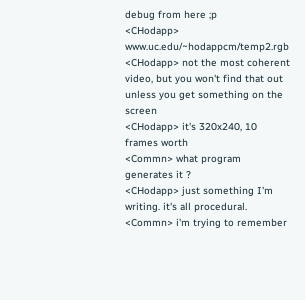debug from here ;p
<CHodapp> www.uc.edu/~hodappcm/temp2.rgb
<CHodapp> not the most coherent video, but you won't find that out unless you get something on the screen
<CHodapp> it's 320x240, 10 frames worth
<Commn> what program generates it ?
<CHodapp> just something I'm writing. it's all procedural.
<Commn> i'm trying to remember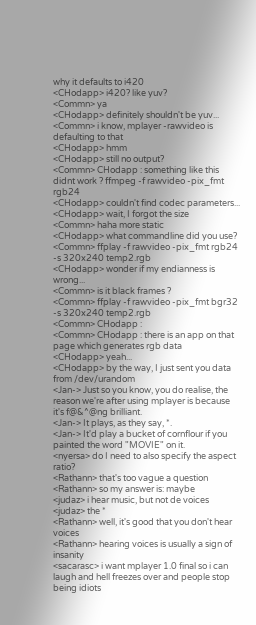why it defaults to i420
<CHodapp> i420? like yuv?
<Commn> ya
<CHodapp> definitely shouldn't be yuv...
<Commn> i know, mplayer -rawvideo is defaulting to that
<CHodapp> hmm
<CHodapp> still no output?
<Commn> CHodapp : something like this didnt work ? ffmpeg -f rawvideo -pix_fmt rgb24
<CHodapp> couldn't find codec parameters...
<CHodapp> wait, I forgot the size
<Commn> haha more static
<CHodapp> what commandline did you use?
<Commn> ffplay -f rawvideo -pix_fmt rgb24 -s 320x240 temp2.rgb
<CHodapp> wonder if my endianness is wrong...
<Commn> is it black frames ?
<Commn> ffplay -f rawvideo -pix_fmt bgr32 -s 320x240 temp2.rgb
<Commn> CHodapp :
<Commn> CHodapp : there is an app on that page which generates rgb data
<CHodapp> yeah...
<CHodapp> by the way, I just sent you data from /dev/urandom
<Jan-> Just so you know, you do realise, the reason we're after using mplayer is because it's f@&^@ng brilliant.
<Jan-> It plays, as they say, *.
<Jan-> It'd play a bucket of cornflour if you painted the word "MOVIE" on it.
<nyersa> do I need to also specify the aspect ratio?
<Rathann> that's too vague a question
<Rathann> so my answer is: maybe
<judaz> i hear music, but not de voices
<judaz> the *
<Rathann> well, it's good that you don't hear voices
<Rathann> hearing voices is usually a sign of insanity
<sacarasc> i want mplayer 1.0 final so i can laugh and hell freezes over and people stop being idiots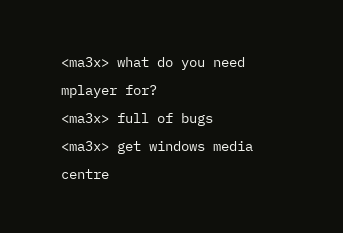<ma3x> what do you need mplayer for?
<ma3x> full of bugs
<ma3x> get windows media centre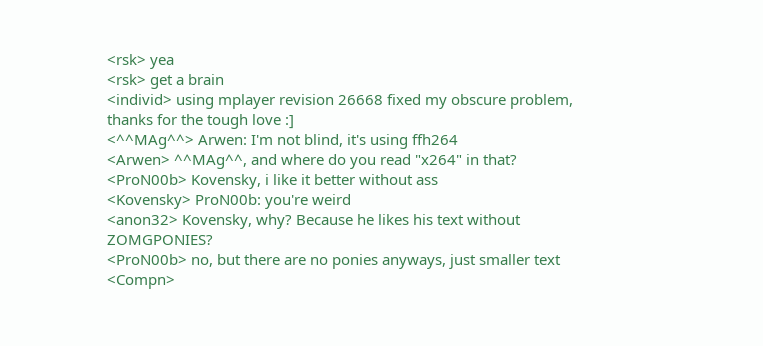<rsk> yea
<rsk> get a brain
<individ> using mplayer revision 26668 fixed my obscure problem, thanks for the tough love :]
<^^MAg^^> Arwen: I'm not blind, it's using ffh264
<Arwen> ^^MAg^^, and where do you read "x264" in that?
<ProN00b> Kovensky, i like it better without ass
<Kovensky> ProN00b: you're weird
<anon32> Kovensky, why? Because he likes his text without ZOMGPONIES?
<ProN00b> no, but there are no ponies anyways, just smaller text
<Compn>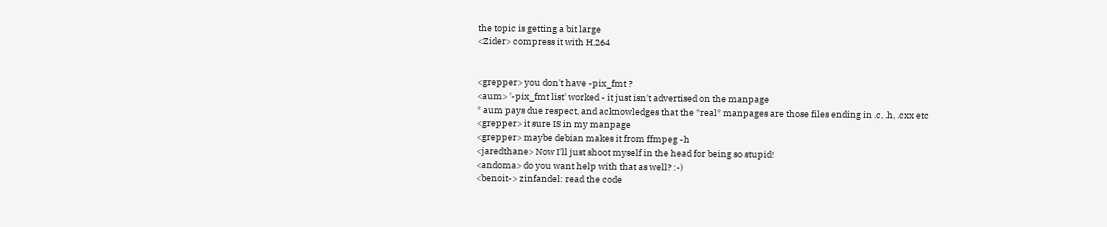the topic is getting a bit large
<Zider> compress it with H.264


<grepper> you don't have -pix_fmt ?
<aum> '-pix_fmt list' worked - it just isn't advertised on the manpage
* aum pays due respect, and acknowledges that the *real* manpages are those files ending in .c, .h, .cxx etc
<grepper> it sure IS in my manpage
<grepper> maybe debian makes it from ffmpeg -h
<jaredthane> Now I'll just shoot myself in the head for being so stupid!
<andoma> do you want help with that as well? :-)
<benoit-> zinfandel: read the code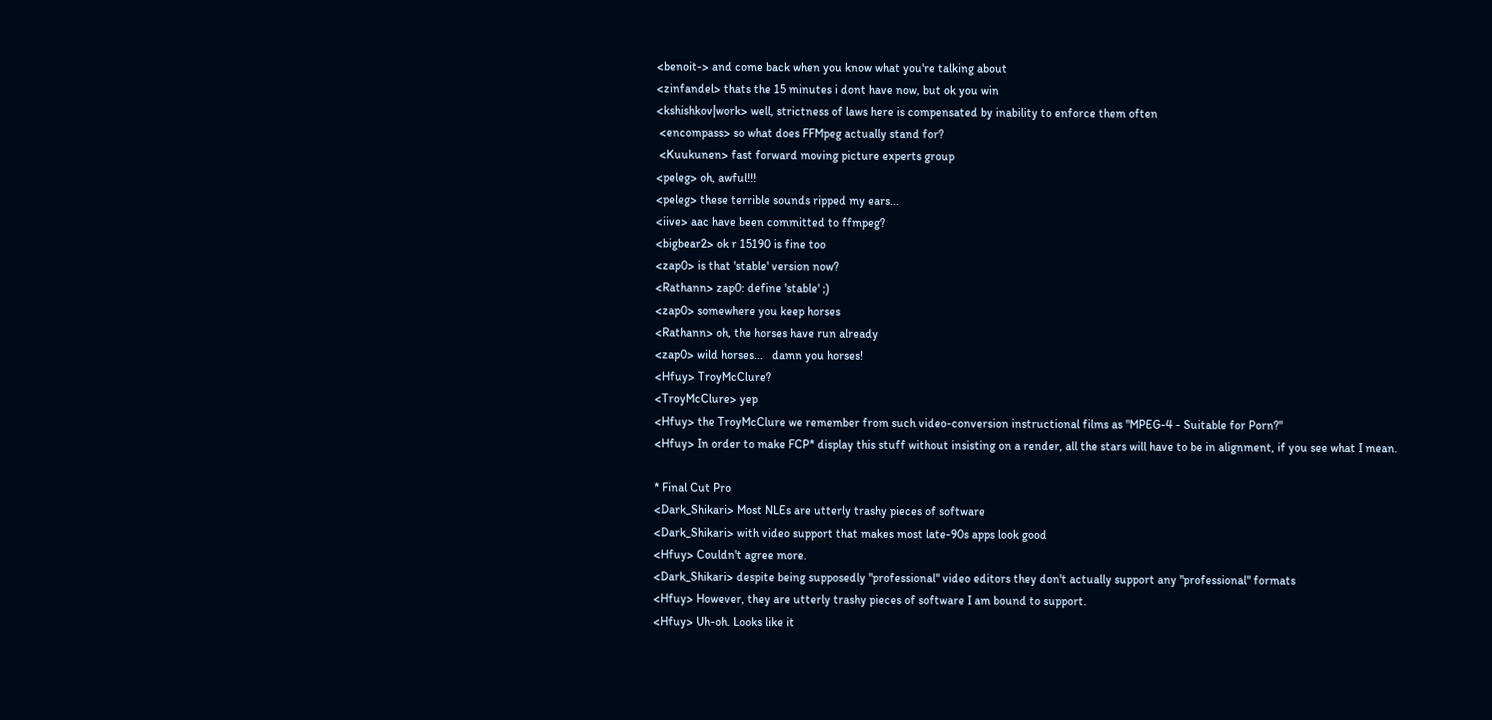<benoit-> and come back when you know what you're talking about
<zinfandel> thats the 15 minutes i dont have now, but ok you win
<kshishkov|work> well, strictness of laws here is compensated by inability to enforce them often
 <encompass> so what does FFMpeg actually stand for?
 <Kuukunen> fast forward moving picture experts group
<peleg> oh, awful!!!
<peleg> these terrible sounds ripped my ears...
<iive> aac have been committed to ffmpeg?
<bigbear2> ok r 15190 is fine too
<zap0> is that 'stable' version now?
<Rathann> zap0: define 'stable' ;)
<zap0> somewhere you keep horses
<Rathann> oh, the horses have run already
<zap0> wild horses...   damn you horses!
<Hfuy> TroyMcClure?
<TroyMcClure> yep
<Hfuy> the TroyMcClure we remember from such video-conversion instructional films as "MPEG-4 - Suitable for Porn?"
<Hfuy> In order to make FCP* display this stuff without insisting on a render, all the stars will have to be in alignment, if you see what I mean.

* Final Cut Pro
<Dark_Shikari> Most NLEs are utterly trashy pieces of software
<Dark_Shikari> with video support that makes most late-90s apps look good
<Hfuy> Couldn't agree more.
<Dark_Shikari> despite being supposedly "professional" video editors they don't actually support any "professional" formats
<Hfuy> However, they are utterly trashy pieces of software I am bound to support.
<Hfuy> Uh-oh. Looks like it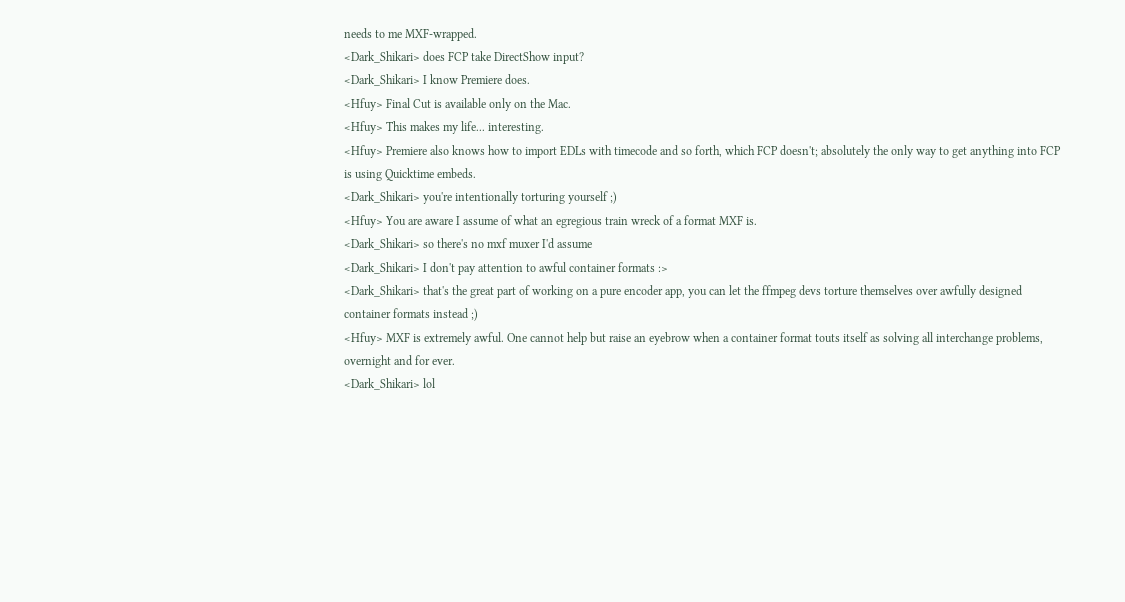needs to me MXF-wrapped.
<Dark_Shikari> does FCP take DirectShow input?
<Dark_Shikari> I know Premiere does.
<Hfuy> Final Cut is available only on the Mac.
<Hfuy> This makes my life... interesting.
<Hfuy> Premiere also knows how to import EDLs with timecode and so forth, which FCP doesn't; absolutely the only way to get anything into FCP is using Quicktime embeds.
<Dark_Shikari> you're intentionally torturing yourself ;)
<Hfuy> You are aware I assume of what an egregious train wreck of a format MXF is.
<Dark_Shikari> so there's no mxf muxer I'd assume
<Dark_Shikari> I don't pay attention to awful container formats :>
<Dark_Shikari> that's the great part of working on a pure encoder app, you can let the ffmpeg devs torture themselves over awfully designed container formats instead ;)
<Hfuy> MXF is extremely awful. One cannot help but raise an eyebrow when a container format touts itself as solving all interchange problems, overnight and for ever.
<Dark_Shikari> lol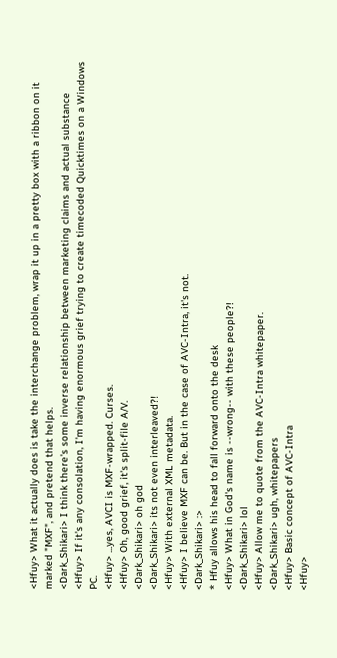<Hfuy> What it actually does is take the interchange problem, wrap it up in a pretty box with a ribbon on it marked "MXF", and pretend that helps.
<Dark_Shikari> I think there's some inverse relationship between marketing claims and actual substance
<Hfuy> If it's any consolation, I'm having enormous grief trying to create timecoded Quicktimes on a Windows PC.
<Hfuy> ...yes, AVCI is MXF-wrapped. Curses.
<Hfuy> Oh, good grief, it's split-file A/V.
<Dark_Shikari> oh god
<Dark_Shikari> its not even interleaved?!
<Hfuy> With external XML metadata.
<Hfuy> I believe MXF can be. But in the case of AVC-Intra, it's not.
<Dark_Shikari> :>
* Hfuy allows his head to fall forward onto the desk
<Hfuy> What in God's name is --wrong-- with these people?!
<Dark_Shikari> lol
<Hfuy> Allow me to quote from the AVC-Intra whitepaper.
<Dark_Shikari> ugh, whitepapers
<Hfuy> Basic concept of AVC-Intra
<Hfuy>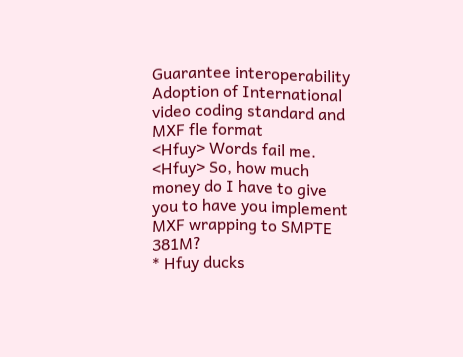Guarantee interoperability  Adoption of International video coding standard and MXF fle format
<Hfuy> Words fail me.
<Hfuy> So, how much money do I have to give you to have you implement MXF wrapping to SMPTE 381M?
* Hfuy ducks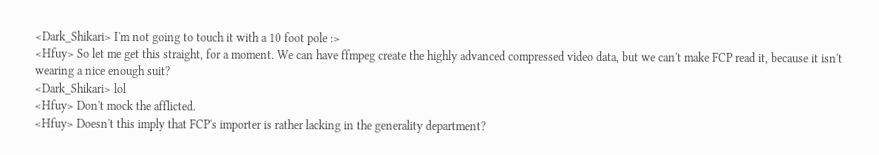<Dark_Shikari> I'm not going to touch it with a 10 foot pole :>
<Hfuy> So let me get this straight, for a moment. We can have ffmpeg create the highly advanced compressed video data, but we can't make FCP read it, because it isn't wearing a nice enough suit?
<Dark_Shikari> lol
<Hfuy> Don't mock the afflicted.
<Hfuy> Doesn't this imply that FCP's importer is rather lacking in the generality department?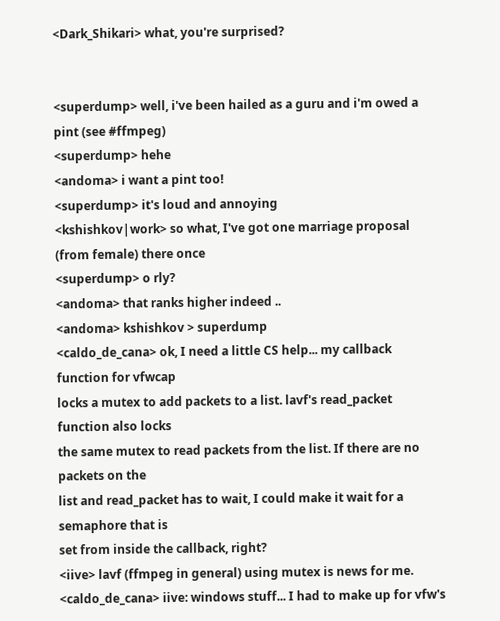<Dark_Shikari> what, you're surprised?


<superdump> well, i've been hailed as a guru and i'm owed a pint (see #ffmpeg)
<superdump> hehe
<andoma> i want a pint too!
<superdump> it's loud and annoying
<kshishkov|work> so what, I've got one marriage proposal (from female) there once
<superdump> o rly?
<andoma> that ranks higher indeed ..
<andoma> kshishkov > superdump
<caldo_de_cana> ok, I need a little CS help... my callback function for vfwcap
locks a mutex to add packets to a list. lavf's read_packet function also locks
the same mutex to read packets from the list. If there are no packets on the
list and read_packet has to wait, I could make it wait for a semaphore that is
set from inside the callback, right?
<iive> lavf (ffmpeg in general) using mutex is news for me.
<caldo_de_cana> iive: windows stuff... I had to make up for vfw's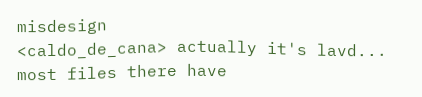misdesign
<caldo_de_cana> actually it's lavd... most files there have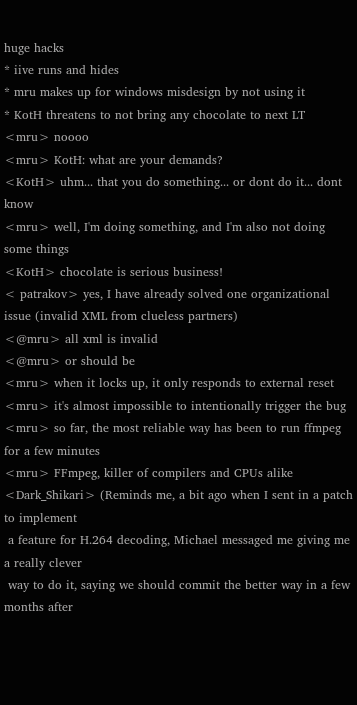huge hacks
* iive runs and hides
* mru makes up for windows misdesign by not using it
* KotH threatens to not bring any chocolate to next LT
<mru> noooo
<mru> KotH: what are your demands?
<KotH> uhm... that you do something... or dont do it... dont know
<mru> well, I'm doing something, and I'm also not doing some things
<KotH> chocolate is serious business!
< patrakov> yes, I have already solved one organizational issue (invalid XML from clueless partners)
<@mru> all xml is invalid
<@mru> or should be
<mru> when it locks up, it only responds to external reset
<mru> it's almost impossible to intentionally trigger the bug
<mru> so far, the most reliable way has been to run ffmpeg for a few minutes
<mru> FFmpeg, killer of compilers and CPUs alike
<Dark_Shikari> (Reminds me, a bit ago when I sent in a patch to implement
 a feature for H.264 decoding, Michael messaged me giving me a really clever
 way to do it, saying we should commit the better way in a few months after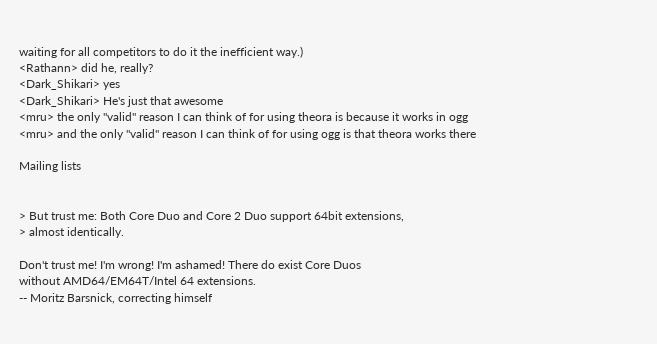waiting for all competitors to do it the inefficient way.)
<Rathann> did he, really?
<Dark_Shikari> yes
<Dark_Shikari> He's just that awesome
<mru> the only "valid" reason I can think of for using theora is because it works in ogg
<mru> and the only "valid" reason I can think of for using ogg is that theora works there

Mailing lists


> But trust me: Both Core Duo and Core 2 Duo support 64bit extensions,
> almost identically.

Don't trust me! I'm wrong! I'm ashamed! There do exist Core Duos
without AMD64/EM64T/Intel 64 extensions.
-- Moritz Barsnick, correcting himself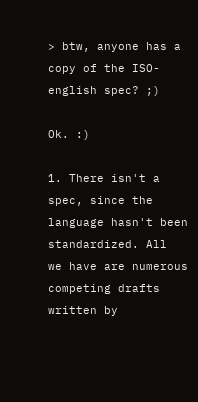> btw, anyone has a copy of the ISO-english spec? ;)

Ok. :)

1. There isn't a spec, since the language hasn't been standardized. All
we have are numerous competing drafts written by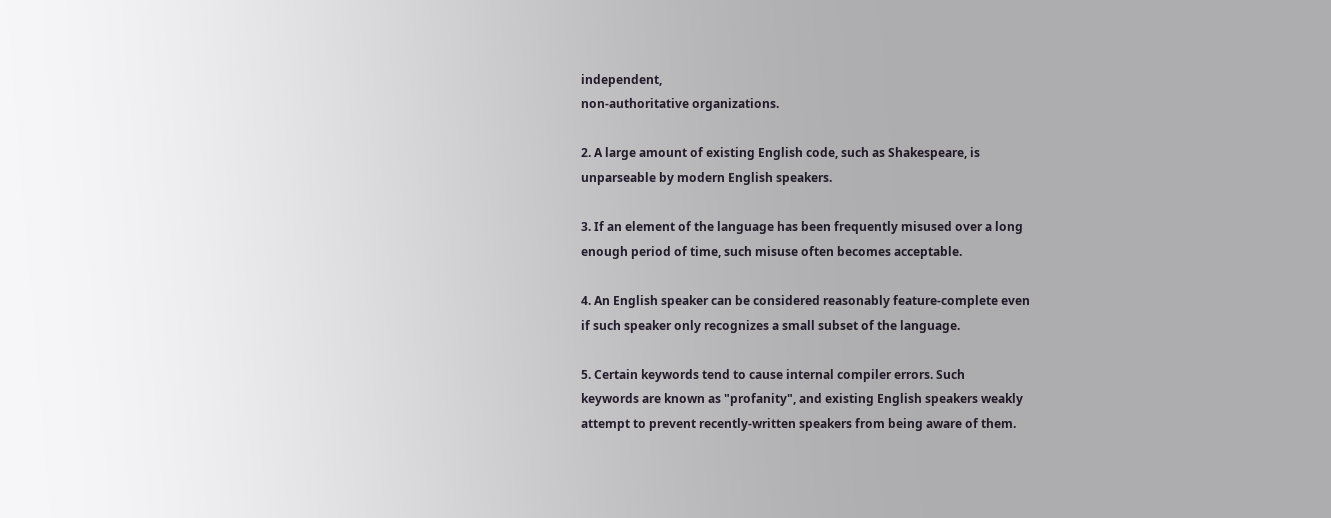independent,
non-authoritative organizations.

2. A large amount of existing English code, such as Shakespeare, is
unparseable by modern English speakers.

3. If an element of the language has been frequently misused over a long
enough period of time, such misuse often becomes acceptable.

4. An English speaker can be considered reasonably feature-complete even
if such speaker only recognizes a small subset of the language.

5. Certain keywords tend to cause internal compiler errors. Such
keywords are known as "profanity", and existing English speakers weakly
attempt to prevent recently-written speakers from being aware of them.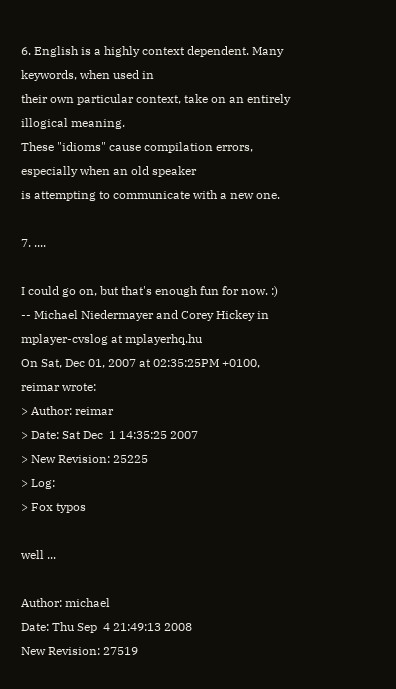6. English is a highly context dependent. Many keywords, when used in
their own particular context, take on an entirely illogical meaning.
These "idioms" cause compilation errors, especially when an old speaker
is attempting to communicate with a new one.

7. ....

I could go on, but that's enough fun for now. :)
-- Michael Niedermayer and Corey Hickey in mplayer-cvslog at mplayerhq.hu
On Sat, Dec 01, 2007 at 02:35:25PM +0100, reimar wrote:
> Author: reimar
> Date: Sat Dec  1 14:35:25 2007
> New Revision: 25225
> Log:
> Fox typos

well ...

Author: michael
Date: Thu Sep  4 21:49:13 2008
New Revision: 27519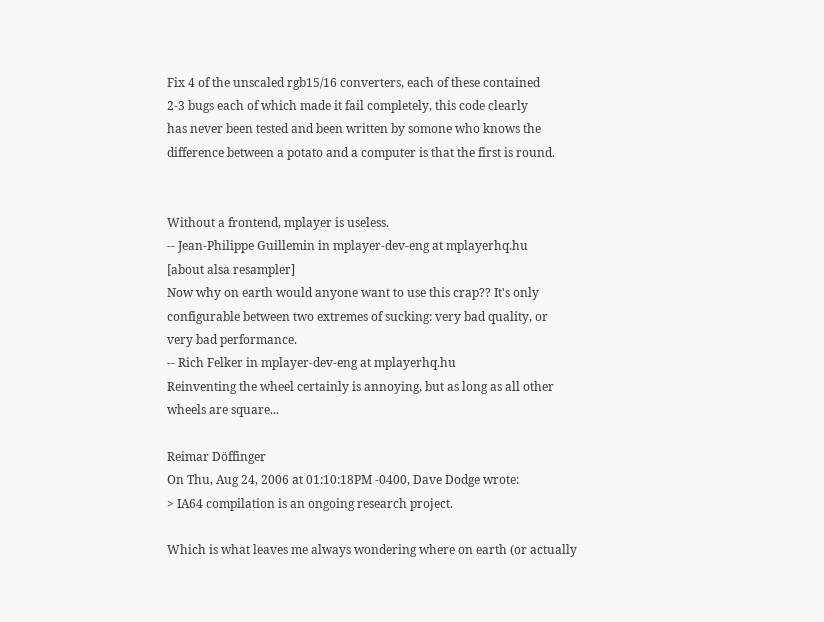Fix 4 of the unscaled rgb15/16 converters, each of these contained
2-3 bugs each of which made it fail completely, this code clearly
has never been tested and been written by somone who knows the
difference between a potato and a computer is that the first is round.


Without a frontend, mplayer is useless.
-- Jean-Philippe Guillemin in mplayer-dev-eng at mplayerhq.hu
[about alsa resampler]
Now why on earth would anyone want to use this crap?? It's only
configurable between two extremes of sucking: very bad quality, or
very bad performance.
-- Rich Felker in mplayer-dev-eng at mplayerhq.hu
Reinventing the wheel certainly is annoying, but as long as all other
wheels are square...

Reimar Döffinger
On Thu, Aug 24, 2006 at 01:10:18PM -0400, Dave Dodge wrote:
> IA64 compilation is an ongoing research project.

Which is what leaves me always wondering where on earth (or actually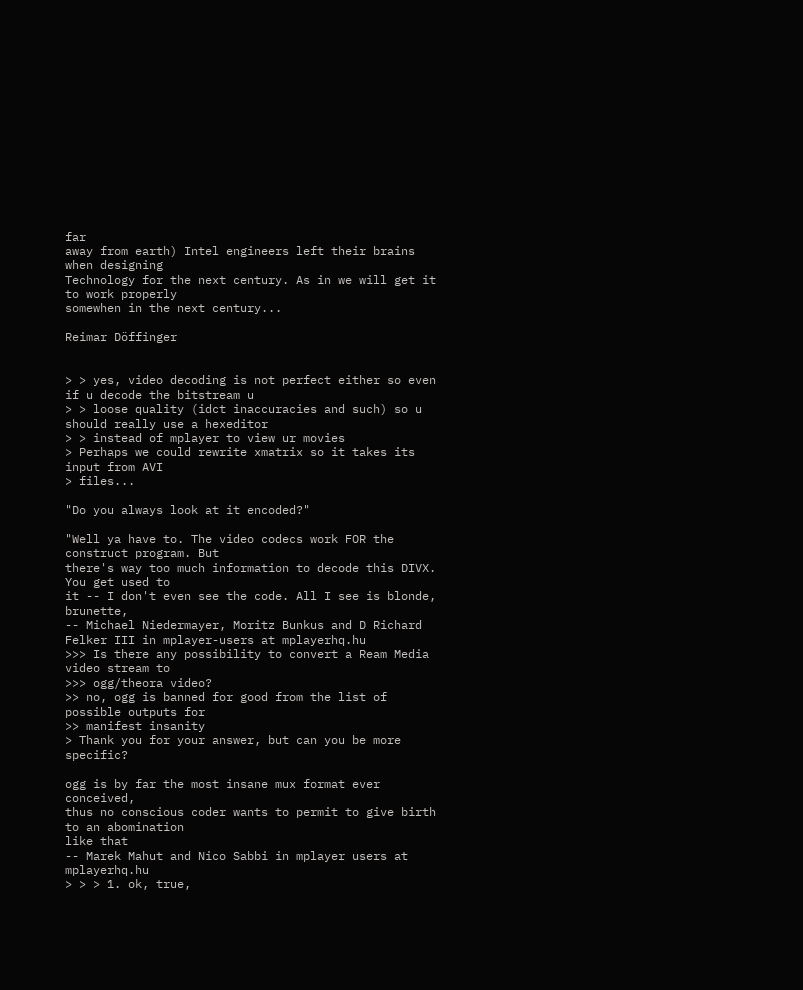far
away from earth) Intel engineers left their brains when designing
Technology for the next century. As in we will get it to work properly
somewhen in the next century...

Reimar Döffinger


> > yes, video decoding is not perfect either so even if u decode the bitstream u
> > loose quality (idct inaccuracies and such) so u should really use a hexeditor
> > instead of mplayer to view ur movies
> Perhaps we could rewrite xmatrix so it takes its input from AVI
> files...

"Do you always look at it encoded?"

"Well ya have to. The video codecs work FOR the construct program. But
there's way too much information to decode this DIVX. You get used to
it -- I don't even see the code. All I see is blonde, brunette,
-- Michael Niedermayer, Moritz Bunkus and D Richard Felker III in mplayer-users at mplayerhq.hu
>>> Is there any possibility to convert a Ream Media video stream to
>>> ogg/theora video?
>> no, ogg is banned for good from the list of possible outputs for
>> manifest insanity
> Thank you for your answer, but can you be more specific?

ogg is by far the most insane mux format ever conceived,
thus no conscious coder wants to permit to give birth to an abomination
like that
-- Marek Mahut and Nico Sabbi in mplayer users at mplayerhq.hu
> > > 1. ok, true,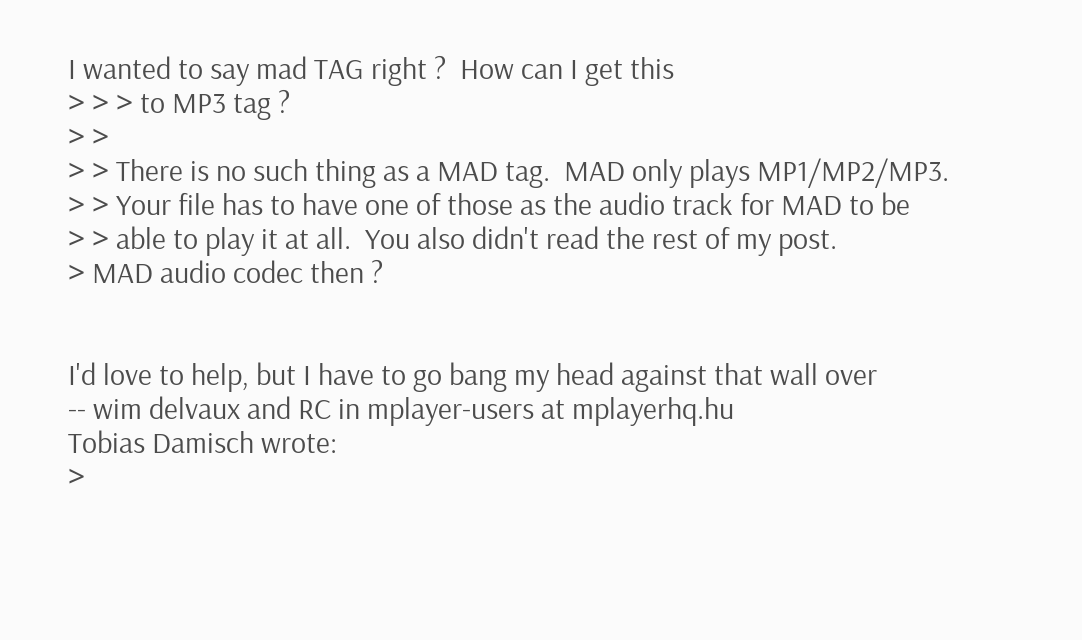I wanted to say mad TAG right ?  How can I get this
> > > to MP3 tag ?
> >
> > There is no such thing as a MAD tag.  MAD only plays MP1/MP2/MP3.
> > Your file has to have one of those as the audio track for MAD to be
> > able to play it at all.  You also didn't read the rest of my post.
> MAD audio codec then ?


I'd love to help, but I have to go bang my head against that wall over
-- wim delvaux and RC in mplayer-users at mplayerhq.hu
Tobias Damisch wrote:
>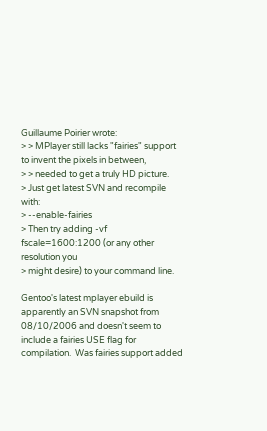Guillaume Poirier wrote:
> > MPlayer still lacks "fairies" support to invent the pixels in between,
> > needed to get a truly HD picture.
> Just get latest SVN and recompile with:
> --enable-fairies
> Then try adding -vf fscale=1600:1200 (or any other resolution you
> might desire) to your command line.

Gentoo's latest mplayer ebuild is apparently an SVN snapshot from
08/10/2006 and doesn't seem to include a fairies USE flag for
compilation.  Was fairies support added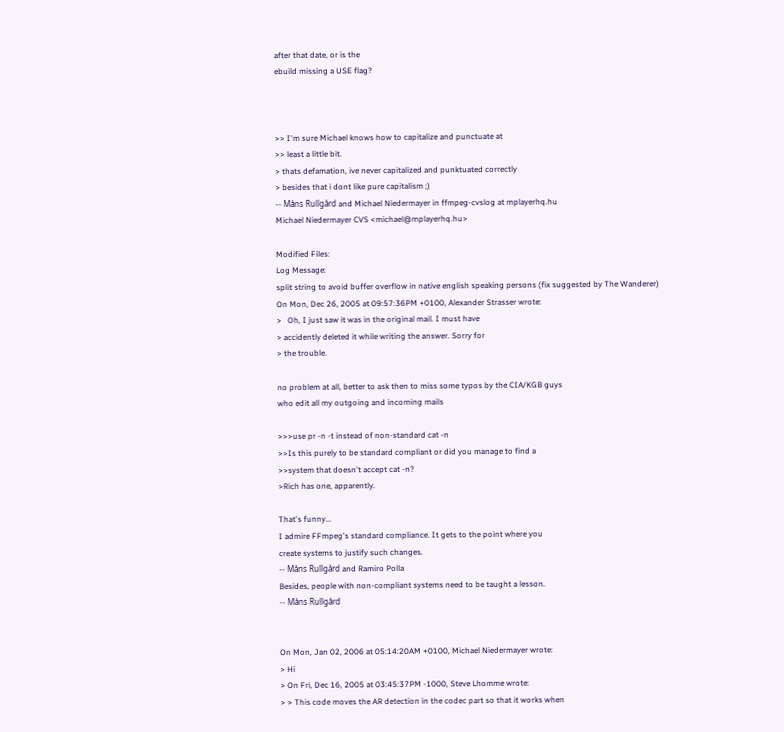after that date, or is the
ebuild missing a USE flag?



>> I'm sure Michael knows how to capitalize and punctuate at
>> least a little bit.
> thats defamation, ive never capitalized and punktuated correctly
> besides that i dont like pure capitalism ;)
-- Måns Rullgård and Michael Niedermayer in ffmpeg-cvslog at mplayerhq.hu
Michael Niedermayer CVS <michael@mplayerhq.hu>

Modified Files:
Log Message:
split string to avoid buffer overflow in native english speaking persons (fix suggested by The Wanderer)
On Mon, Dec 26, 2005 at 09:57:36PM +0100, Alexander Strasser wrote:
>   Oh, I just saw it was in the original mail. I must have
> accidently deleted it while writing the answer. Sorry for
> the trouble.

no problem at all, better to ask then to miss some typos by the CIA/KGB guys
who edit all my outgoing and incoming mails

>>>use pr -n -t instead of non-standard cat -n
>>Is this purely to be standard compliant or did you manage to find a
>>system that doesn't accept cat -n?
>Rich has one, apparently.

That's funny...
I admire FFmpeg's standard compliance. It gets to the point where you
create systems to justify such changes.
-- Måns Rullgård and Ramiro Polla
Besides, people with non-compliant systems need to be taught a lesson.
-- Måns Rullgård


On Mon, Jan 02, 2006 at 05:14:20AM +0100, Michael Niedermayer wrote:
> Hi
> On Fri, Dec 16, 2005 at 03:45:37PM -1000, Steve Lhomme wrote:
> > This code moves the AR detection in the codec part so that it works when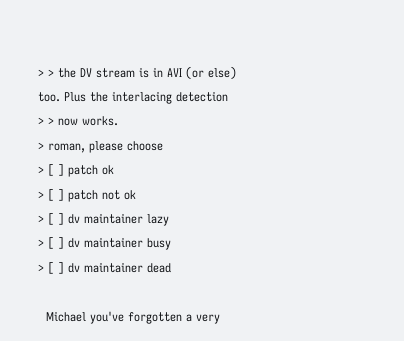> > the DV stream is in AVI (or else) too. Plus the interlacing detection
> > now works.
> roman, please choose
> [ ] patch ok
> [ ] patch not ok
> [ ] dv maintainer lazy
> [ ] dv maintainer busy
> [ ] dv maintainer dead

  Michael you've forgotten a very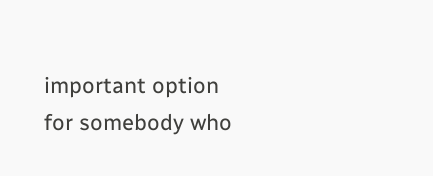important option for somebody who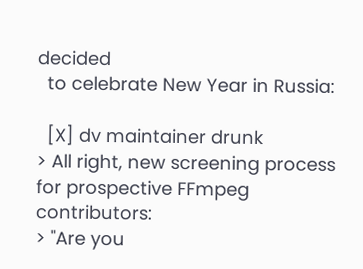decided
  to celebrate New Year in Russia:

  [X] dv maintainer drunk
> All right, new screening process for prospective FFmpeg contributors:
> "Are you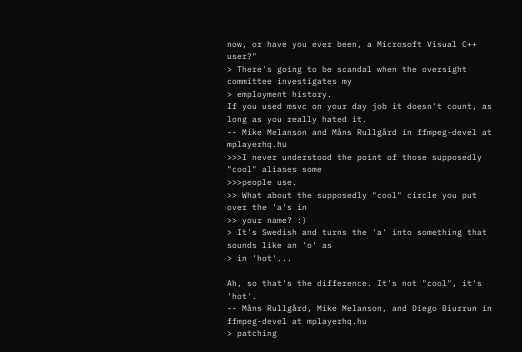now, or have you ever been, a Microsoft Visual C++ user?"
> There's going to be scandal when the oversight committee investigates my
> employment history.
If you used msvc on your day job it doesn't count, as long as you really hated it.
-- Mike Melanson and Måns Rullgård in ffmpeg-devel at mplayerhq.hu
>>>I never understood the point of those supposedly "cool" aliases some
>>>people use.
>> What about the supposedly "cool" circle you put over the 'a's in
>> your name? :)
> It's Swedish and turns the 'a' into something that sounds like an 'o' as
> in 'hot'...

Ah, so that's the difference. It's not "cool", it's 'hot'.
-- Måns Rullgård, Mike Melanson, and Diego Biurrun in ffmpeg-devel at mplayerhq.hu
> patching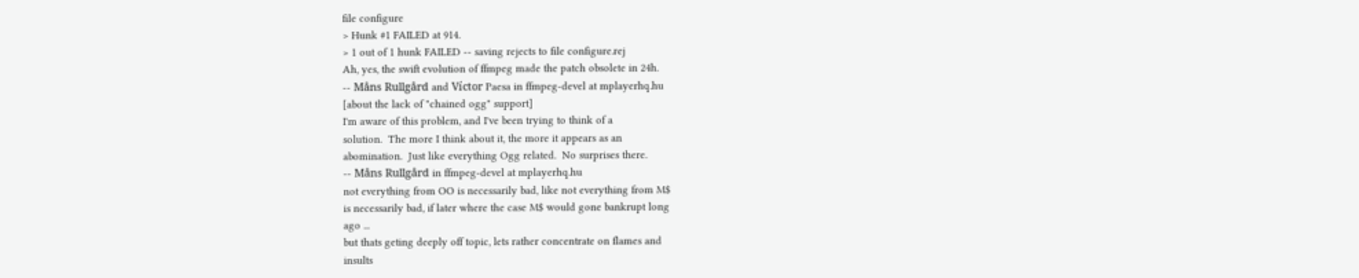file configure
> Hunk #1 FAILED at 914.
> 1 out of 1 hunk FAILED -- saving rejects to file configure.rej
Ah, yes, the swift evolution of ffmpeg made the patch obsolete in 24h.
-- Måns Rullgård and Víctor Paesa in ffmpeg-devel at mplayerhq.hu
[about the lack of "chained ogg" support]
I'm aware of this problem, and I've been trying to think of a
solution.  The more I think about it, the more it appears as an
abomination.  Just like everything Ogg related.  No surprises there.
-- Måns Rullgård in ffmpeg-devel at mplayerhq.hu
not everything from OO is necessarily bad, like not everything from M$
is necessarily bad, if later where the case M$ would gone bankrupt long
ago ...
but thats geting deeply off topic, lets rather concentrate on flames and
insults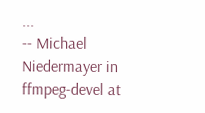...
-- Michael Niedermayer in ffmpeg-devel at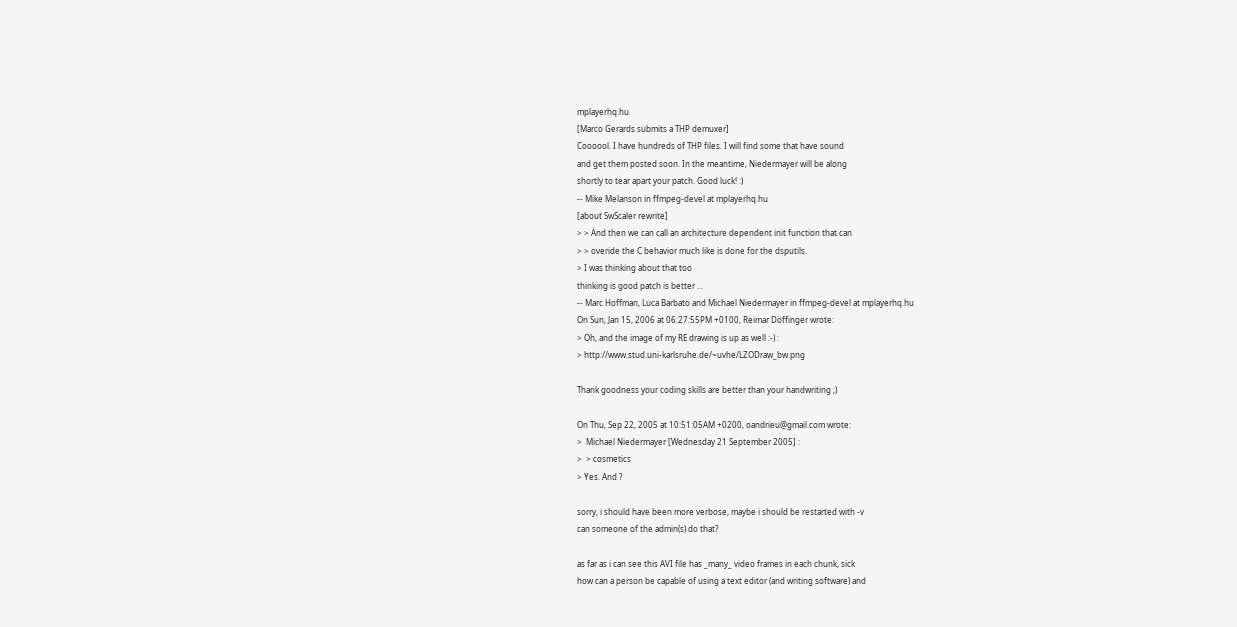mplayerhq.hu
[Marco Gerards submits a THP demuxer]
Coooool. I have hundreds of THP files. I will find some that have sound
and get them posted soon. In the meantime, Niedermayer will be along
shortly to tear apart your patch. Good luck! :)
-- Mike Melanson in ffmpeg-devel at mplayerhq.hu
[about SwScaler rewrite]
> > And then we can call an architecture dependent init function that can
> > overide the C behavior much like is done for the dsputils.
> I was thinking about that too
thinking is good patch is better ...
-- Marc Hoffman, Luca Barbato and Michael Niedermayer in ffmpeg-devel at mplayerhq.hu
On Sun, Jan 15, 2006 at 06:27:55PM +0100, Reimar Döffinger wrote:
> Oh, and the image of my RE drawing is up as well :-) :
> http://www.stud.uni-karlsruhe.de/~uvhe/LZODraw_bw.png

Thank goodness your coding skills are better than your handwriting ;)

On Thu, Sep 22, 2005 at 10:51:05AM +0200, oandrieu@gmail.com wrote:
>  Michael Niedermayer [Wednesday 21 September 2005] :
>  > cosmetics
> Yes. And ?

sorry, i should have been more verbose, maybe i should be restarted with -v
can someone of the admin(s) do that?

as far as i can see this AVI file has _many_ video frames in each chunk, sick
how can a person be capable of using a text editor (and writing software) and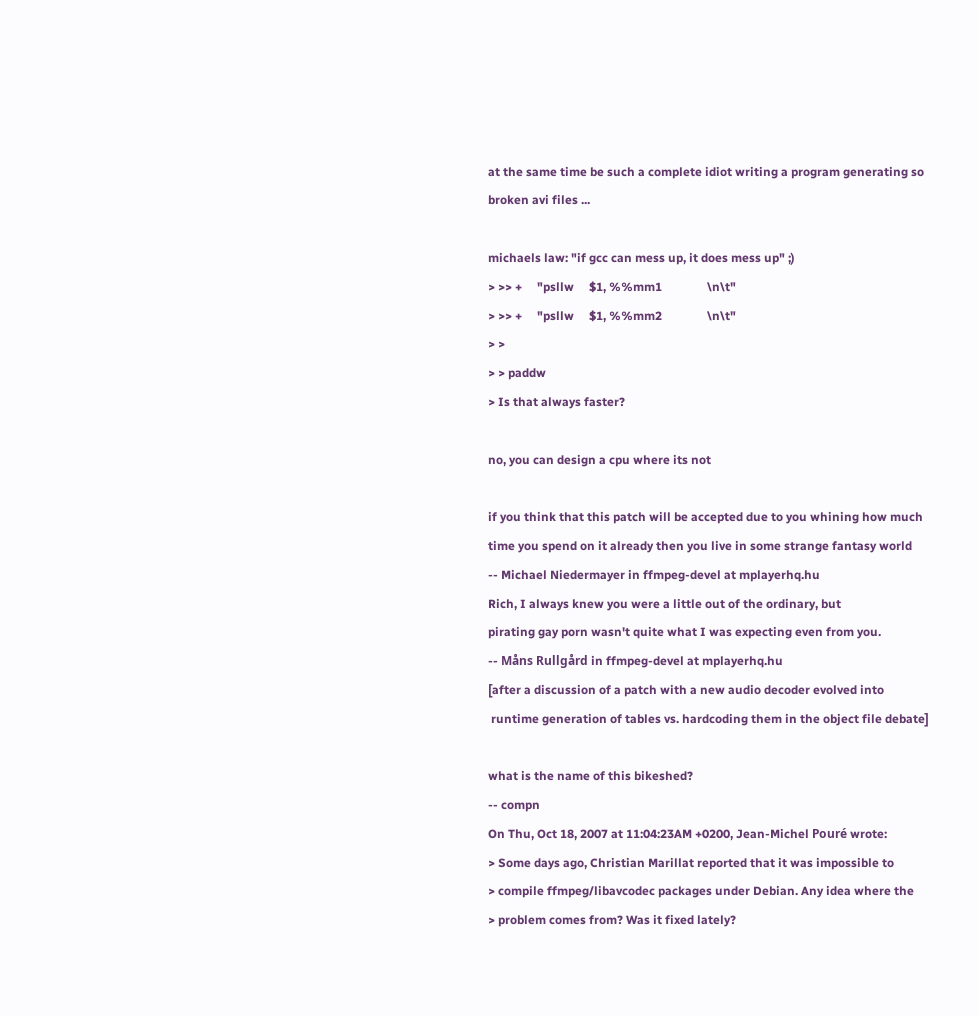at the same time be such a complete idiot writing a program generating so
broken avi files ...

michaels law: "if gcc can mess up, it does mess up" ;)
> >> +     "psllw     $1, %%mm1               \n\t"
> >> +     "psllw     $1, %%mm2               \n\t"
> >
> > paddw
> Is that always faster?

no, you can design a cpu where its not

if you think that this patch will be accepted due to you whining how much
time you spend on it already then you live in some strange fantasy world
-- Michael Niedermayer in ffmpeg-devel at mplayerhq.hu
Rich, I always knew you were a little out of the ordinary, but
pirating gay porn wasn't quite what I was expecting even from you.
-- Måns Rullgård in ffmpeg-devel at mplayerhq.hu
[after a discussion of a patch with a new audio decoder evolved into
 runtime generation of tables vs. hardcoding them in the object file debate]

what is the name of this bikeshed?
-- compn
On Thu, Oct 18, 2007 at 11:04:23AM +0200, Jean-Michel Pouré wrote:
> Some days ago, Christian Marillat reported that it was impossible to
> compile ffmpeg/libavcodec packages under Debian. Any idea where the
> problem comes from? Was it fixed lately?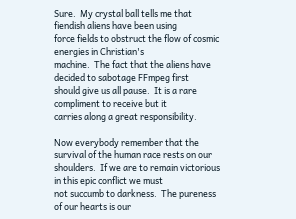Sure.  My crystal ball tells me that fiendish aliens have been using
force fields to obstruct the flow of cosmic energies in Christian's
machine.  The fact that the aliens have decided to sabotage FFmpeg first
should give us all pause.  It is a rare compliment to receive but it
carries along a great responsibility.

Now everybody remember that the survival of the human race rests on our
shoulders.  If we are to remain victorious in this epic conflict we must
not succumb to darkness.  The pureness of our hearts is our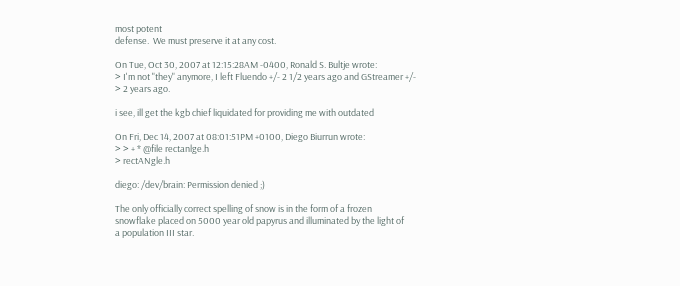most potent
defense.  We must preserve it at any cost.

On Tue, Oct 30, 2007 at 12:15:28AM -0400, Ronald S. Bultje wrote:
> I'm not "they" anymore, I left Fluendo +/- 2 1/2 years ago and GStreamer +/-
> 2 years ago.

i see, ill get the kgb chief liquidated for providing me with outdated

On Fri, Dec 14, 2007 at 08:01:51PM +0100, Diego Biurrun wrote:
> > + * @file rectanlge.h
> rectANgle.h

diego: /dev/brain: Permission denied ;)

The only officially correct spelling of snow is in the form of a frozen
snowflake placed on 5000 year old papyrus and illuminated by the light of
a population III star.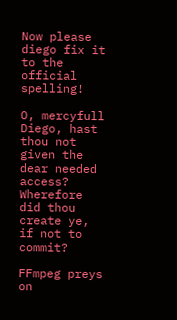Now please diego fix it to the official spelling!

O, mercyfull Diego, hast thou not given the dear needed access?
Wherefore did thou create ye, if not to commit?

FFmpeg preys on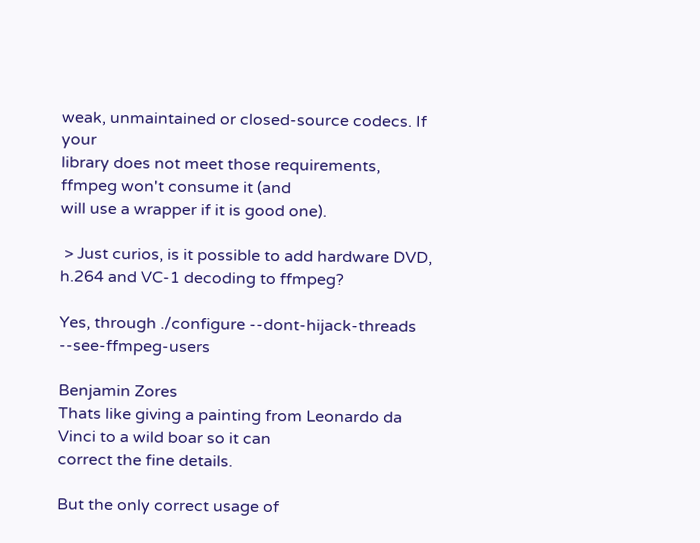weak, unmaintained or closed-source codecs. If your
library does not meet those requirements, ffmpeg won't consume it (and
will use a wrapper if it is good one).

 > Just curios, is it possible to add hardware DVD, h.264 and VC-1 decoding to ffmpeg?

Yes, through ./configure --dont-hijack-threads --see-ffmpeg-users

Benjamin Zores
Thats like giving a painting from Leonardo da Vinci to a wild boar so it can
correct the fine details.

But the only correct usage of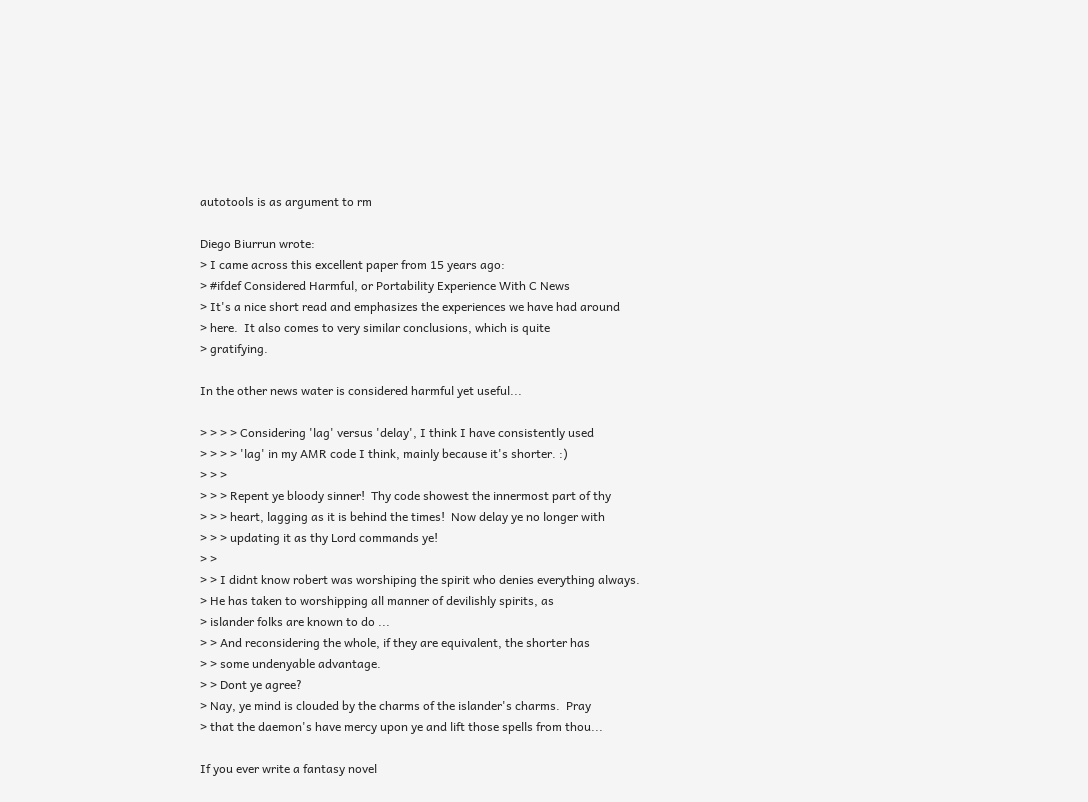autotools is as argument to rm

Diego Biurrun wrote:
> I came across this excellent paper from 15 years ago:
> #ifdef Considered Harmful, or Portability Experience With C News
> It's a nice short read and emphasizes the experiences we have had around
> here.  It also comes to very similar conclusions, which is quite
> gratifying.

In the other news water is considered harmful yet useful...

> > > > Considering 'lag' versus 'delay', I think I have consistently used
> > > > 'lag' in my AMR code I think, mainly because it's shorter. :)
> > >
> > > Repent ye bloody sinner!  Thy code showest the innermost part of thy
> > > heart, lagging as it is behind the times!  Now delay ye no longer with
> > > updating it as thy Lord commands ye!
> >
> > I didnt know robert was worshiping the spirit who denies everything always.
> He has taken to worshipping all manner of devilishly spirits, as
> islander folks are known to do ...
> > And reconsidering the whole, if they are equivalent, the shorter has
> > some undenyable advantage.
> > Dont ye agree?
> Nay, ye mind is clouded by the charms of the islander's charms.  Pray
> that the daemon's have mercy upon ye and lift those spells from thou...

If you ever write a fantasy novel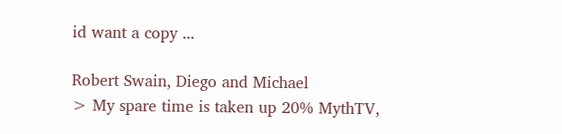id want a copy ...

Robert Swain, Diego and Michael
> My spare time is taken up 20% MythTV,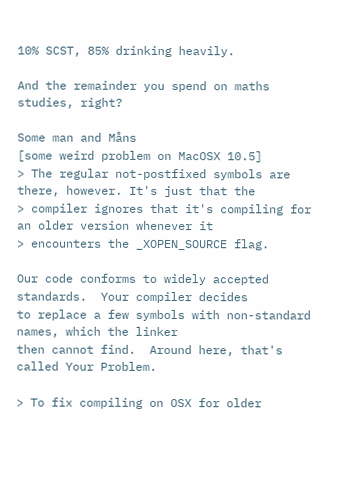10% SCST, 85% drinking heavily.

And the remainder you spend on maths studies, right?

Some man and Måns
[some weird problem on MacOSX 10.5]
> The regular not-postfixed symbols are there, however. It's just that the
> compiler ignores that it's compiling for an older version whenever it
> encounters the _XOPEN_SOURCE flag.

Our code conforms to widely accepted standards.  Your compiler decides
to replace a few symbols with non-standard names, which the linker
then cannot find.  Around here, that's called Your Problem.

> To fix compiling on OSX for older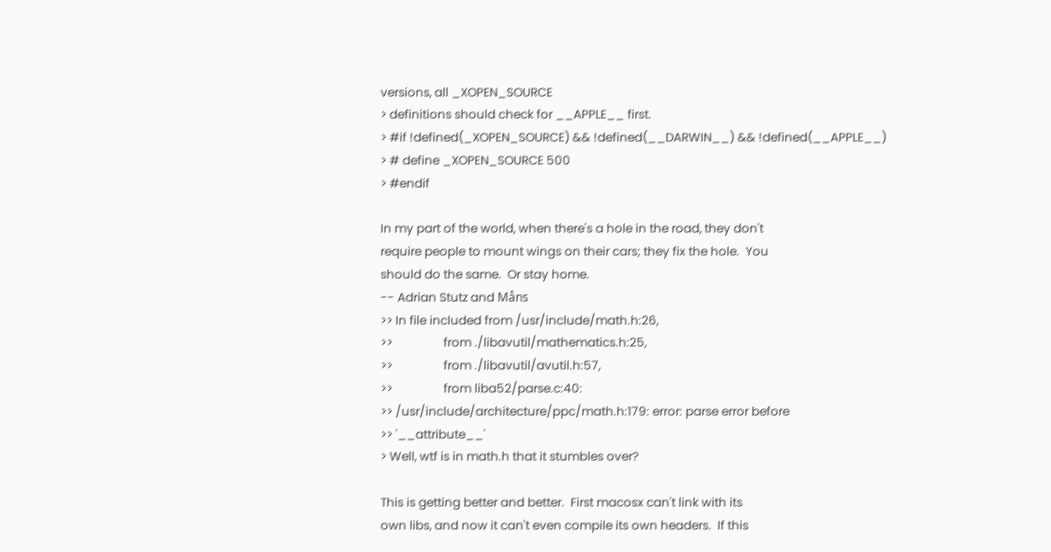versions, all _XOPEN_SOURCE
> definitions should check for __APPLE__ first.
> #if !defined(_XOPEN_SOURCE) && !defined(__DARWIN__) && !defined(__APPLE__)
> # define _XOPEN_SOURCE 500
> #endif

In my part of the world, when there's a hole in the road, they don't
require people to mount wings on their cars; they fix the hole.  You
should do the same.  Or stay home.
-- Adrian Stutz and Måns
>> In file included from /usr/include/math.h:26,
>>                 from ./libavutil/mathematics.h:25,
>>                 from ./libavutil/avutil.h:57,
>>                 from liba52/parse.c:40:
>> /usr/include/architecture/ppc/math.h:179: error: parse error before
>> '__attribute__'
> Well, wtf is in math.h that it stumbles over?

This is getting better and better.  First macosx can't link with its
own libs, and now it can't even compile its own headers.  If this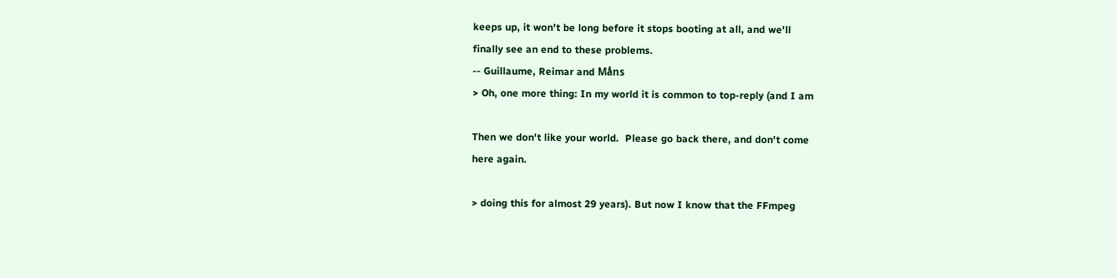keeps up, it won't be long before it stops booting at all, and we'll
finally see an end to these problems.
-- Guillaume, Reimar and Måns
> Oh, one more thing: In my world it is common to top-reply (and I am

Then we don't like your world.  Please go back there, and don't come
here again.

> doing this for almost 29 years). But now I know that the FFmpeg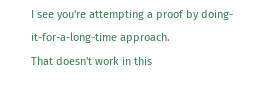I see you're attempting a proof by doing-it-for-a-long-time approach.
That doesn't work in this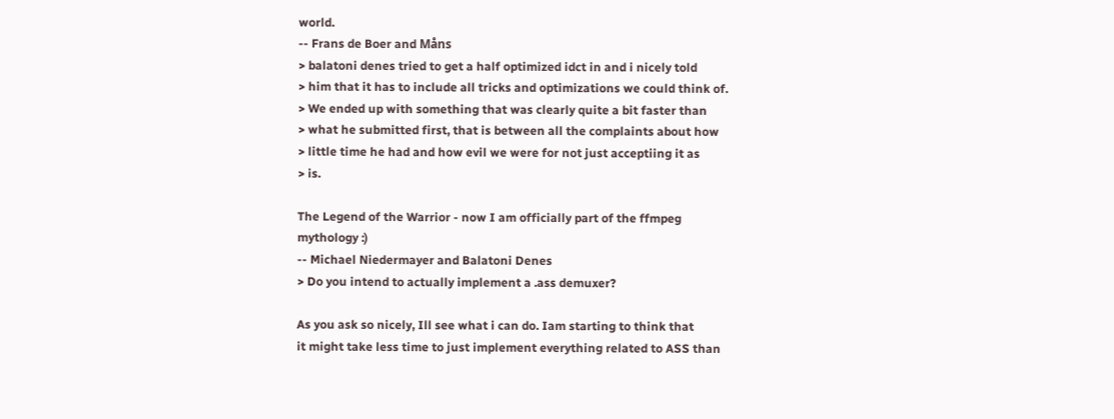world.
-- Frans de Boer and Måns
> balatoni denes tried to get a half optimized idct in and i nicely told
> him that it has to include all tricks and optimizations we could think of.
> We ended up with something that was clearly quite a bit faster than
> what he submitted first, that is between all the complaints about how
> little time he had and how evil we were for not just acceptiing it as
> is.

The Legend of the Warrior - now I am officially part of the ffmpeg
mythology :)
-- Michael Niedermayer and Balatoni Denes
> Do you intend to actually implement a .ass demuxer?

As you ask so nicely, Ill see what i can do. Iam starting to think that
it might take less time to just implement everything related to ASS than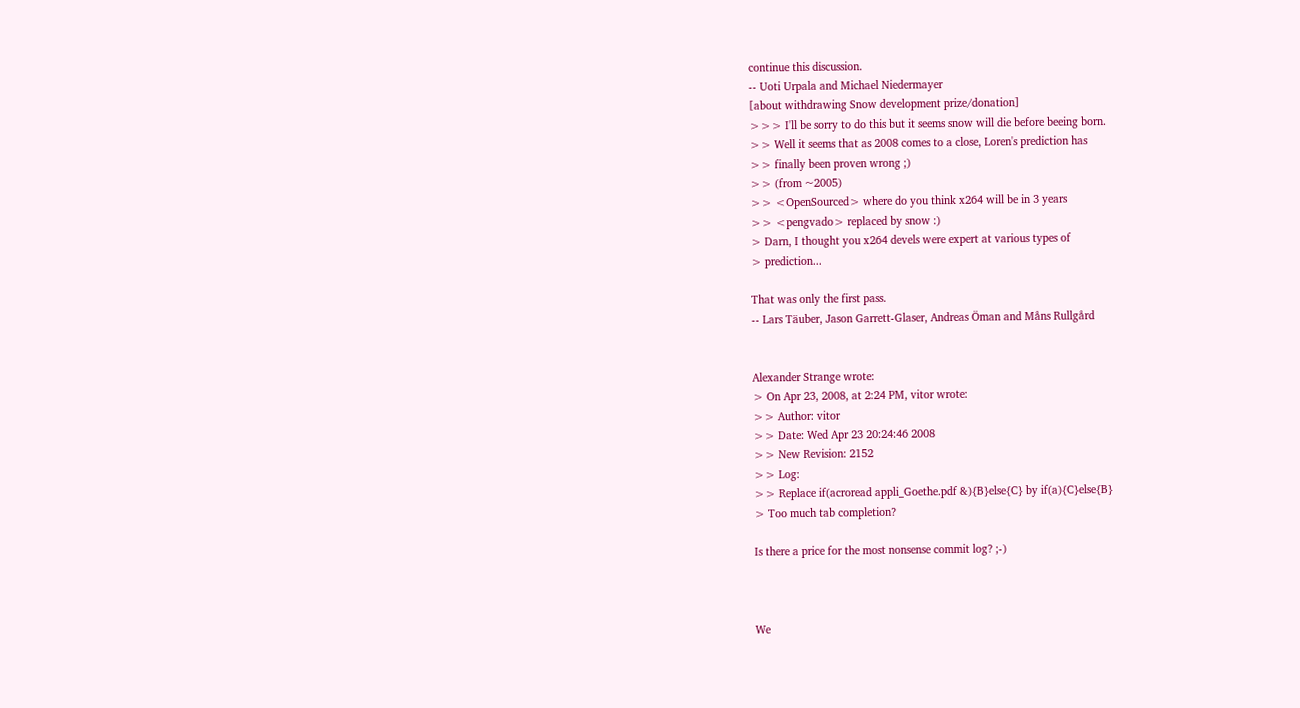continue this discussion.
-- Uoti Urpala and Michael Niedermayer
[about withdrawing Snow development prize/donation]
>>> I'll be sorry to do this but it seems snow will die before beeing born.
>> Well it seems that as 2008 comes to a close, Loren's prediction has
>> finally been proven wrong ;)
>> (from ~2005)
>> <OpenSourced> where do you think x264 will be in 3 years
>> <pengvado> replaced by snow :)
> Darn, I thought you x264 devels were expert at various types of
> prediction...

That was only the first pass.
-- Lars Täuber, Jason Garrett-Glaser, Andreas Öman and Måns Rullgård


Alexander Strange wrote:
> On Apr 23, 2008, at 2:24 PM, vitor wrote:
>> Author: vitor
>> Date: Wed Apr 23 20:24:46 2008
>> New Revision: 2152
>> Log:
>> Replace if(acroread appli_Goethe.pdf &){B}else{C} by if(a){C}else{B}
> Too much tab completion?

Is there a price for the most nonsense commit log? ;-)



We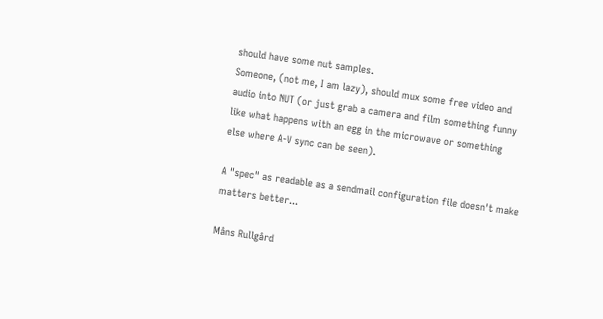should have some nut samples.
Someone, (not me, I am lazy), should mux some free video and
audio into NUT (or just grab a camera and film something funny
like what happens with an egg in the microwave or something
else where A-V sync can be seen).

A "spec" as readable as a sendmail configuration file doesn't make
matters better...

Måns Rullgård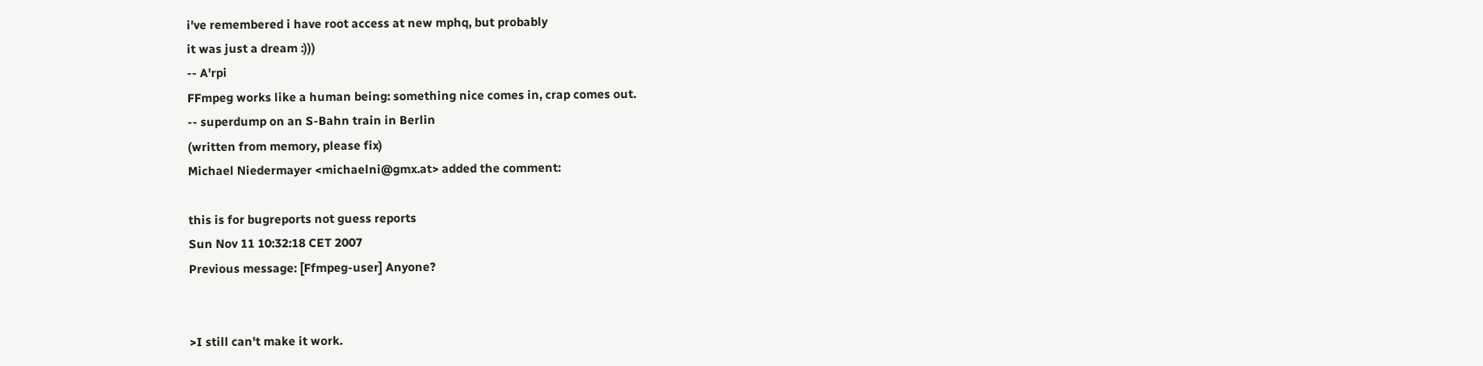i've remembered i have root access at new mphq, but probably
it was just a dream :)))
-- A'rpi
FFmpeg works like a human being: something nice comes in, crap comes out.
-- superdump on an S-Bahn train in Berlin
(written from memory, please fix)
Michael Niedermayer <michaelni@gmx.at> added the comment:

this is for bugreports not guess reports
Sun Nov 11 10:32:18 CET 2007
Previous message: [Ffmpeg-user] Anyone?


>I still can't make it work.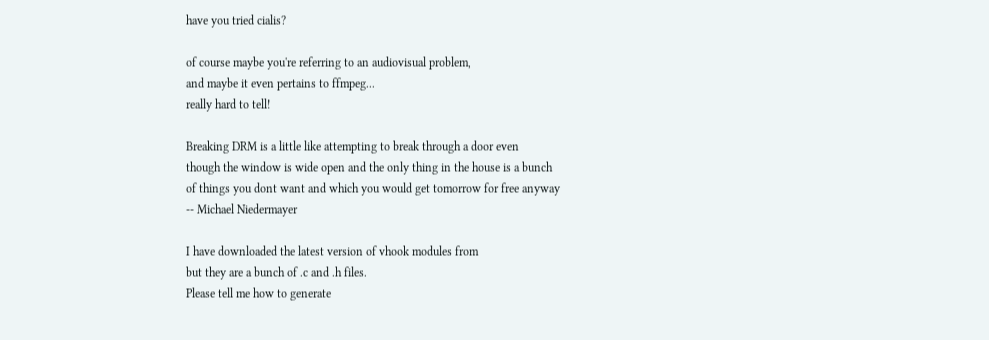have you tried cialis?

of course maybe you're referring to an audiovisual problem,
and maybe it even pertains to ffmpeg...
really hard to tell!

Breaking DRM is a little like attempting to break through a door even
though the window is wide open and the only thing in the house is a bunch
of things you dont want and which you would get tomorrow for free anyway
-- Michael Niedermayer

I have downloaded the latest version of vhook modules from
but they are a bunch of .c and .h files.
Please tell me how to generate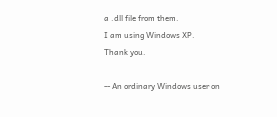a .dll file from them.
I am using Windows XP.
Thank you.

-- An ordinary Windows user on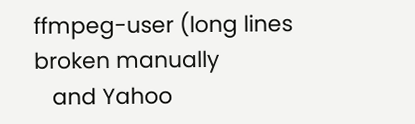ffmpeg-user (long lines broken manually
   and Yahoo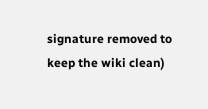signature removed to keep the wiki clean)